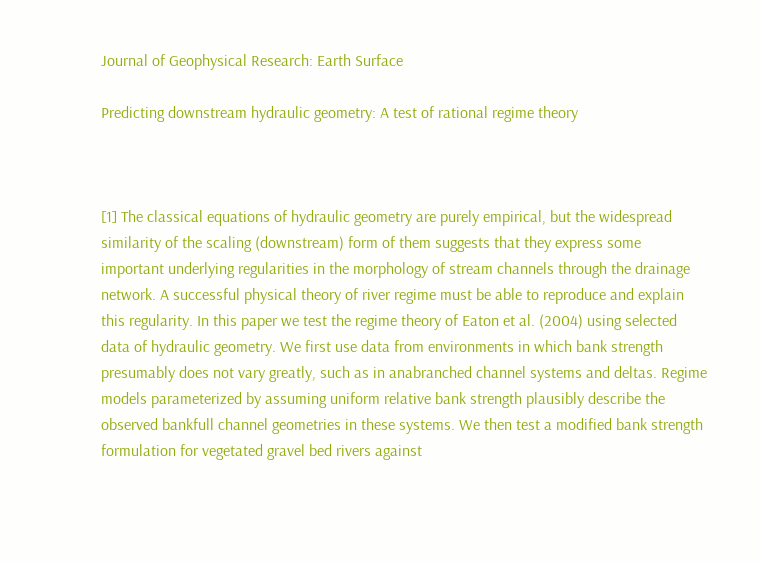Journal of Geophysical Research: Earth Surface

Predicting downstream hydraulic geometry: A test of rational regime theory



[1] The classical equations of hydraulic geometry are purely empirical, but the widespread similarity of the scaling (downstream) form of them suggests that they express some important underlying regularities in the morphology of stream channels through the drainage network. A successful physical theory of river regime must be able to reproduce and explain this regularity. In this paper we test the regime theory of Eaton et al. (2004) using selected data of hydraulic geometry. We first use data from environments in which bank strength presumably does not vary greatly, such as in anabranched channel systems and deltas. Regime models parameterized by assuming uniform relative bank strength plausibly describe the observed bankfull channel geometries in these systems. We then test a modified bank strength formulation for vegetated gravel bed rivers against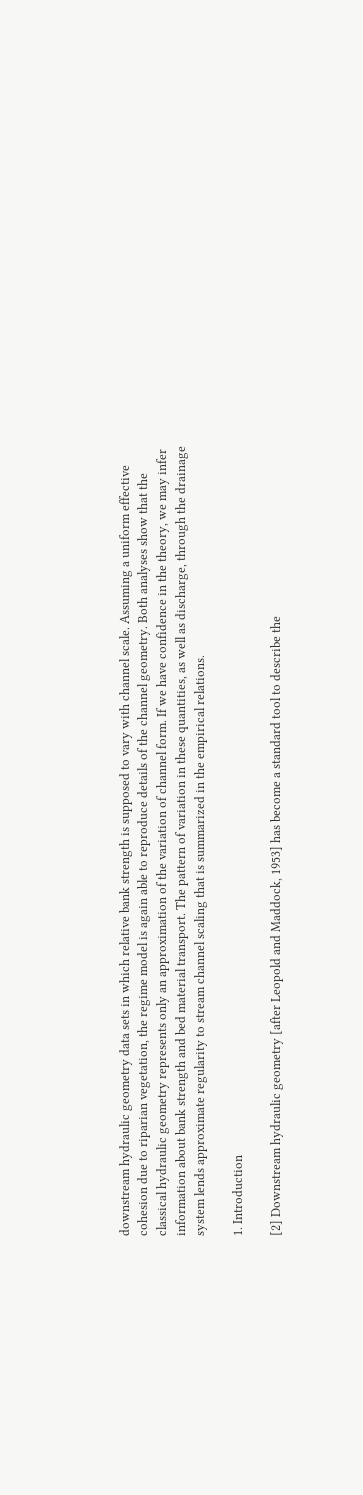downstream hydraulic geometry data sets in which relative bank strength is supposed to vary with channel scale. Assuming a uniform effective cohesion due to riparian vegetation, the regime model is again able to reproduce details of the channel geometry. Both analyses show that the classical hydraulic geometry represents only an approximation of the variation of channel form. If we have confidence in the theory, we may infer information about bank strength and bed material transport. The pattern of variation in these quantities, as well as discharge, through the drainage system lends approximate regularity to stream channel scaling that is summarized in the empirical relations.

1. Introduction

[2] Downstream hydraulic geometry [after Leopold and Maddock, 1953] has become a standard tool to describe the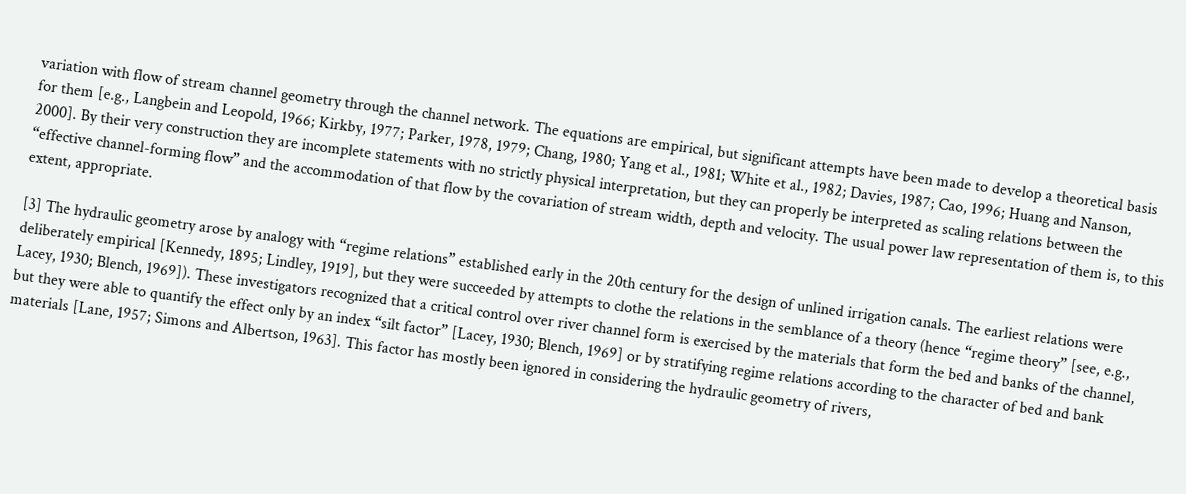variation with flow of stream channel geometry through the channel network. The equations are empirical, but significant attempts have been made to develop a theoretical basis for them [e.g., Langbein and Leopold, 1966; Kirkby, 1977; Parker, 1978, 1979; Chang, 1980; Yang et al., 1981; White et al., 1982; Davies, 1987; Cao, 1996; Huang and Nanson, 2000]. By their very construction they are incomplete statements with no strictly physical interpretation, but they can properly be interpreted as scaling relations between the “effective channel-forming flow” and the accommodation of that flow by the covariation of stream width, depth and velocity. The usual power law representation of them is, to this extent, appropriate.

[3] The hydraulic geometry arose by analogy with “regime relations” established early in the 20th century for the design of unlined irrigation canals. The earliest relations were deliberately empirical [Kennedy, 1895; Lindley, 1919], but they were succeeded by attempts to clothe the relations in the semblance of a theory (hence “regime theory” [see, e.g., Lacey, 1930; Blench, 1969]). These investigators recognized that a critical control over river channel form is exercised by the materials that form the bed and banks of the channel, but they were able to quantify the effect only by an index “silt factor” [Lacey, 1930; Blench, 1969] or by stratifying regime relations according to the character of bed and bank materials [Lane, 1957; Simons and Albertson, 1963]. This factor has mostly been ignored in considering the hydraulic geometry of rivers,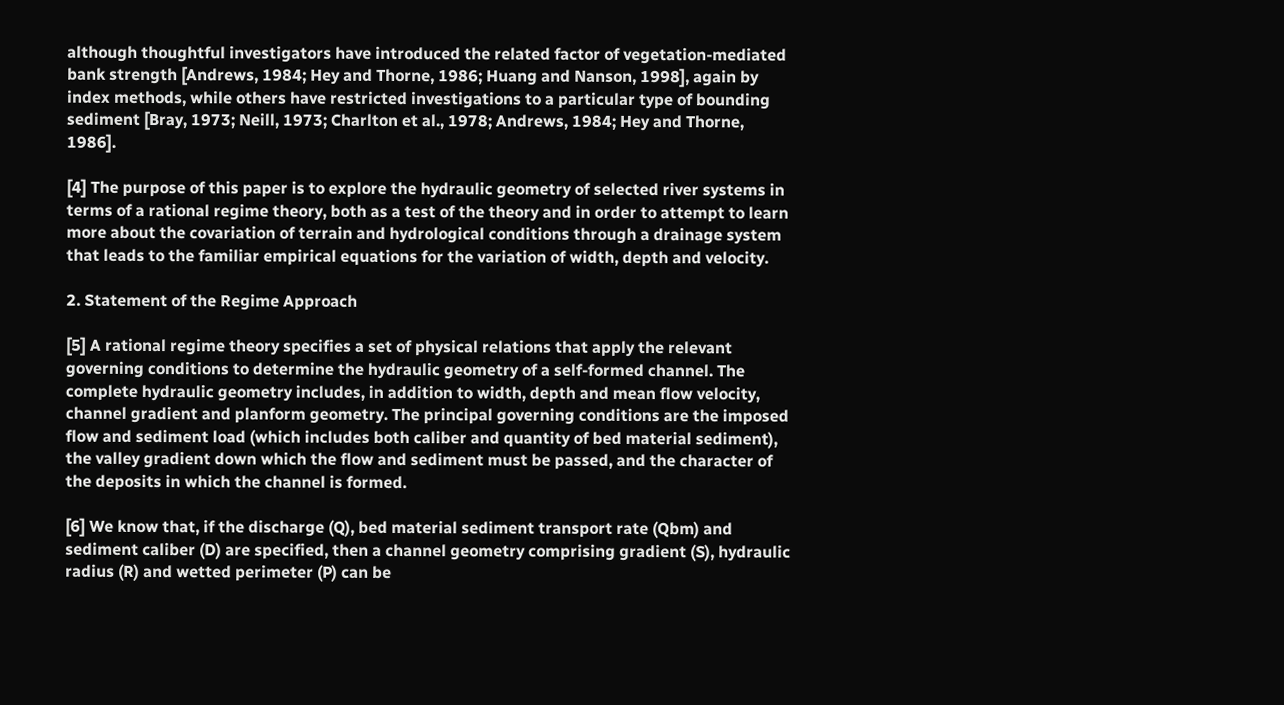although thoughtful investigators have introduced the related factor of vegetation-mediated bank strength [Andrews, 1984; Hey and Thorne, 1986; Huang and Nanson, 1998], again by index methods, while others have restricted investigations to a particular type of bounding sediment [Bray, 1973; Neill, 1973; Charlton et al., 1978; Andrews, 1984; Hey and Thorne, 1986].

[4] The purpose of this paper is to explore the hydraulic geometry of selected river systems in terms of a rational regime theory, both as a test of the theory and in order to attempt to learn more about the covariation of terrain and hydrological conditions through a drainage system that leads to the familiar empirical equations for the variation of width, depth and velocity.

2. Statement of the Regime Approach

[5] A rational regime theory specifies a set of physical relations that apply the relevant governing conditions to determine the hydraulic geometry of a self-formed channel. The complete hydraulic geometry includes, in addition to width, depth and mean flow velocity, channel gradient and planform geometry. The principal governing conditions are the imposed flow and sediment load (which includes both caliber and quantity of bed material sediment), the valley gradient down which the flow and sediment must be passed, and the character of the deposits in which the channel is formed.

[6] We know that, if the discharge (Q), bed material sediment transport rate (Qbm) and sediment caliber (D) are specified, then a channel geometry comprising gradient (S), hydraulic radius (R) and wetted perimeter (P) can be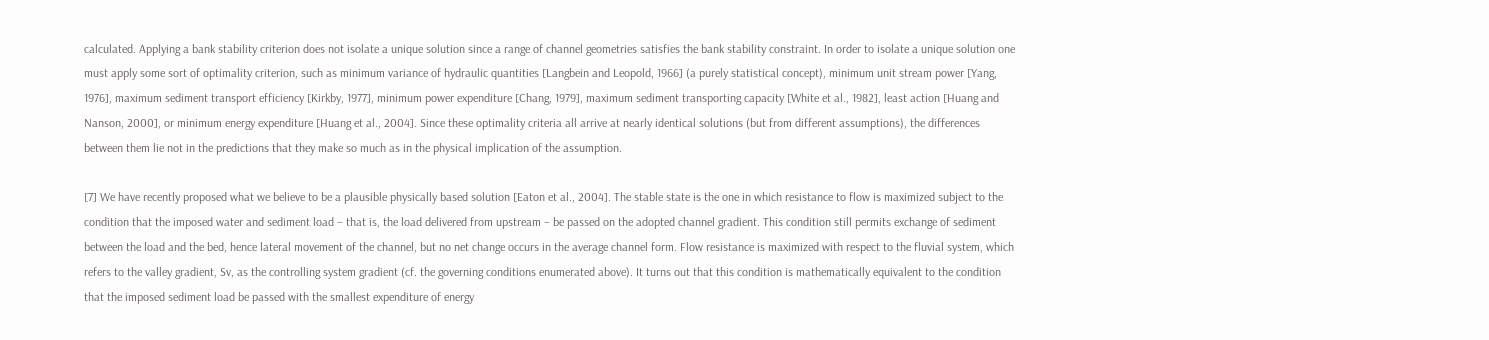calculated. Applying a bank stability criterion does not isolate a unique solution since a range of channel geometries satisfies the bank stability constraint. In order to isolate a unique solution one must apply some sort of optimality criterion, such as minimum variance of hydraulic quantities [Langbein and Leopold, 1966] (a purely statistical concept), minimum unit stream power [Yang, 1976], maximum sediment transport efficiency [Kirkby, 1977], minimum power expenditure [Chang, 1979], maximum sediment transporting capacity [White et al., 1982], least action [Huang and Nanson, 2000], or minimum energy expenditure [Huang et al., 2004]. Since these optimality criteria all arrive at nearly identical solutions (but from different assumptions), the differences between them lie not in the predictions that they make so much as in the physical implication of the assumption.

[7] We have recently proposed what we believe to be a plausible physically based solution [Eaton et al., 2004]. The stable state is the one in which resistance to flow is maximized subject to the condition that the imposed water and sediment load – that is, the load delivered from upstream – be passed on the adopted channel gradient. This condition still permits exchange of sediment between the load and the bed, hence lateral movement of the channel, but no net change occurs in the average channel form. Flow resistance is maximized with respect to the fluvial system, which refers to the valley gradient, Sv, as the controlling system gradient (cf. the governing conditions enumerated above). It turns out that this condition is mathematically equivalent to the condition that the imposed sediment load be passed with the smallest expenditure of energy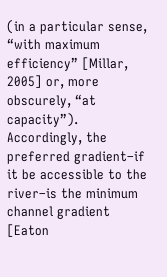(in a particular sense, “with maximum efficiency” [Millar, 2005] or, more obscurely, “at capacity”). Accordingly, the preferred gradient–if it be accessible to the river–is the minimum channel gradient [Eaton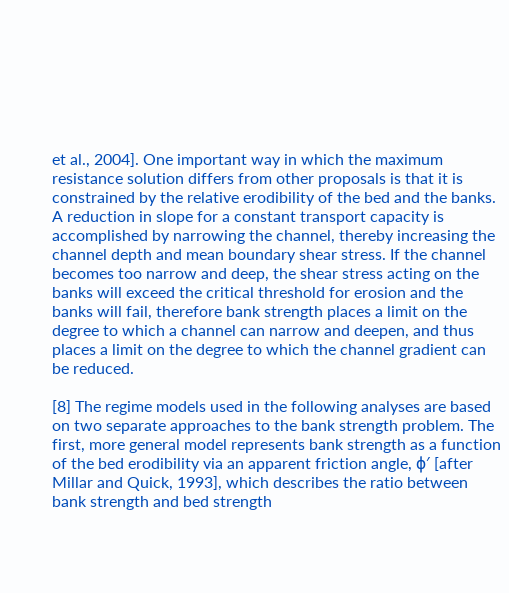et al., 2004]. One important way in which the maximum resistance solution differs from other proposals is that it is constrained by the relative erodibility of the bed and the banks. A reduction in slope for a constant transport capacity is accomplished by narrowing the channel, thereby increasing the channel depth and mean boundary shear stress. If the channel becomes too narrow and deep, the shear stress acting on the banks will exceed the critical threshold for erosion and the banks will fail, therefore bank strength places a limit on the degree to which a channel can narrow and deepen, and thus places a limit on the degree to which the channel gradient can be reduced.

[8] The regime models used in the following analyses are based on two separate approaches to the bank strength problem. The first, more general model represents bank strength as a function of the bed erodibility via an apparent friction angle, ϕ′ [after Millar and Quick, 1993], which describes the ratio between bank strength and bed strength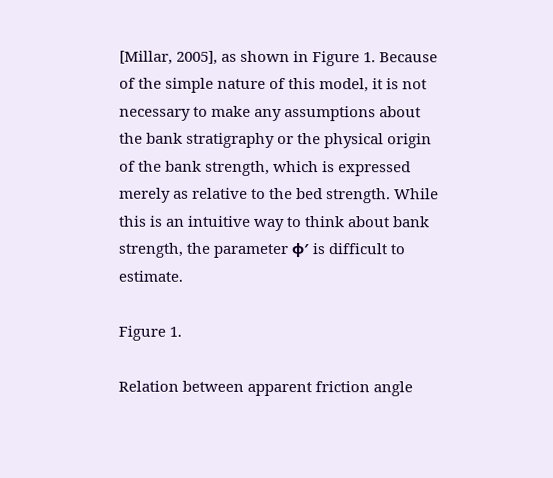[Millar, 2005], as shown in Figure 1. Because of the simple nature of this model, it is not necessary to make any assumptions about the bank stratigraphy or the physical origin of the bank strength, which is expressed merely as relative to the bed strength. While this is an intuitive way to think about bank strength, the parameter ϕ′ is difficult to estimate.

Figure 1.

Relation between apparent friction angle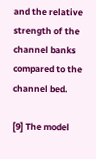and the relative strength of the channel banks compared to the channel bed.

[9] The model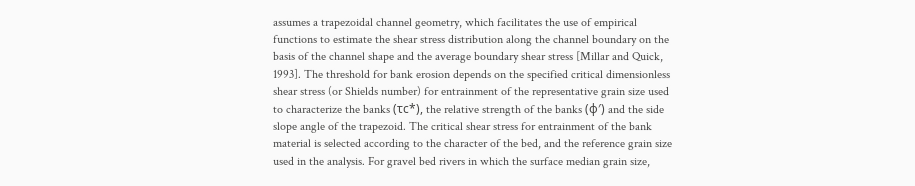assumes a trapezoidal channel geometry, which facilitates the use of empirical functions to estimate the shear stress distribution along the channel boundary on the basis of the channel shape and the average boundary shear stress [Millar and Quick, 1993]. The threshold for bank erosion depends on the specified critical dimensionless shear stress (or Shields number) for entrainment of the representative grain size used to characterize the banks (τc*), the relative strength of the banks (ϕ′) and the side slope angle of the trapezoid. The critical shear stress for entrainment of the bank material is selected according to the character of the bed, and the reference grain size used in the analysis. For gravel bed rivers in which the surface median grain size,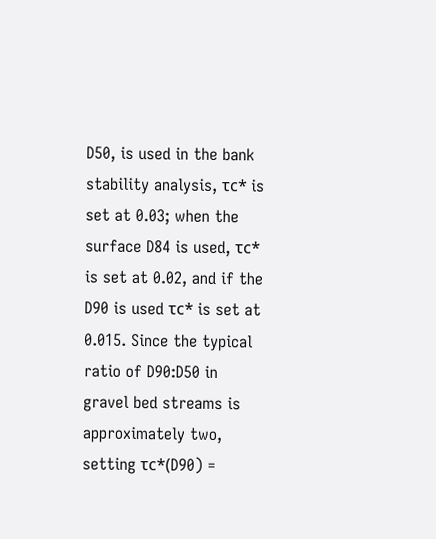D50, is used in the bank stability analysis, τc* is set at 0.03; when the surface D84 is used, τc* is set at 0.02, and if the D90 is used τc* is set at 0.015. Since the typical ratio of D90:D50 in gravel bed streams is approximately two, setting τc*(D90) =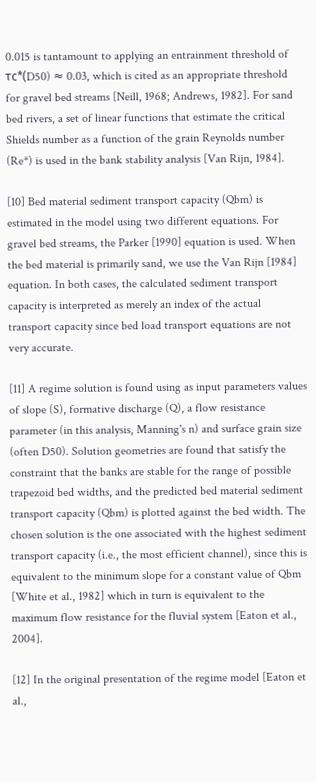0.015 is tantamount to applying an entrainment threshold of τc*(D50) ≈ 0.03, which is cited as an appropriate threshold for gravel bed streams [Neill, 1968; Andrews, 1982]. For sand bed rivers, a set of linear functions that estimate the critical Shields number as a function of the grain Reynolds number (Re*) is used in the bank stability analysis [Van Rijn, 1984].

[10] Bed material sediment transport capacity (Qbm) is estimated in the model using two different equations. For gravel bed streams, the Parker [1990] equation is used. When the bed material is primarily sand, we use the Van Rijn [1984] equation. In both cases, the calculated sediment transport capacity is interpreted as merely an index of the actual transport capacity since bed load transport equations are not very accurate.

[11] A regime solution is found using as input parameters values of slope (S), formative discharge (Q), a flow resistance parameter (in this analysis, Manning's n) and surface grain size (often D50). Solution geometries are found that satisfy the constraint that the banks are stable for the range of possible trapezoid bed widths, and the predicted bed material sediment transport capacity (Qbm) is plotted against the bed width. The chosen solution is the one associated with the highest sediment transport capacity (i.e., the most efficient channel), since this is equivalent to the minimum slope for a constant value of Qbm [White et al., 1982] which in turn is equivalent to the maximum flow resistance for the fluvial system [Eaton et al., 2004].

[12] In the original presentation of the regime model [Eaton et al.,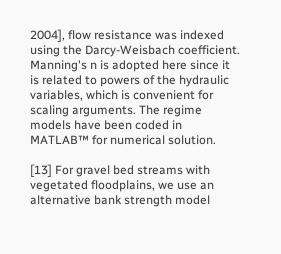2004], flow resistance was indexed using the Darcy-Weisbach coefficient. Manning's n is adopted here since it is related to powers of the hydraulic variables, which is convenient for scaling arguments. The regime models have been coded in MATLAB™ for numerical solution.

[13] For gravel bed streams with vegetated floodplains, we use an alternative bank strength model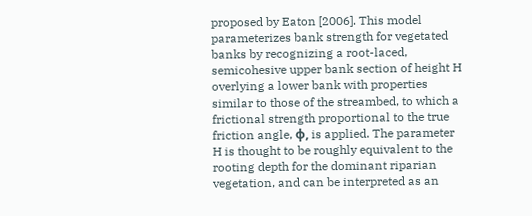proposed by Eaton [2006]. This model parameterizes bank strength for vegetated banks by recognizing a root-laced, semicohesive upper bank section of height H overlying a lower bank with properties similar to those of the streambed, to which a frictional strength proportional to the true friction angle, ϕ, is applied. The parameter H is thought to be roughly equivalent to the rooting depth for the dominant riparian vegetation, and can be interpreted as an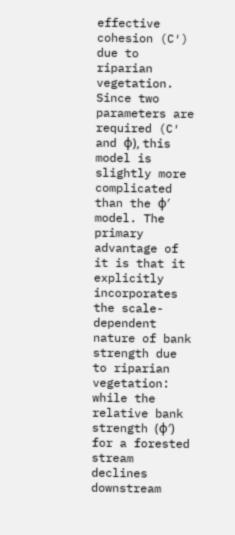effective cohesion (C′) due to riparian vegetation. Since two parameters are required (C′ and ϕ), this model is slightly more complicated than the ϕ′ model. The primary advantage of it is that it explicitly incorporates the scale-dependent nature of bank strength due to riparian vegetation: while the relative bank strength (ϕ′) for a forested stream declines downstream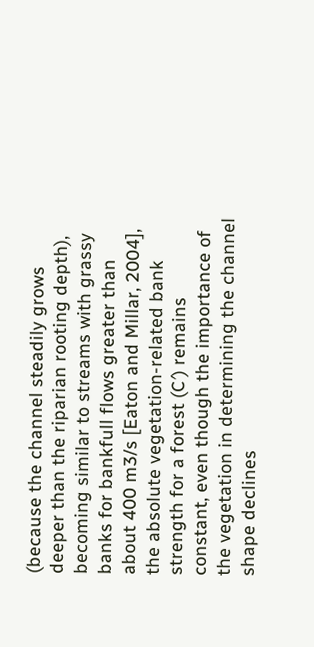(because the channel steadily grows deeper than the riparian rooting depth), becoming similar to streams with grassy banks for bankfull flows greater than about 400 m3/s [Eaton and Millar, 2004], the absolute vegetation-related bank strength for a forest (C′) remains constant, even though the importance of the vegetation in determining the channel shape declines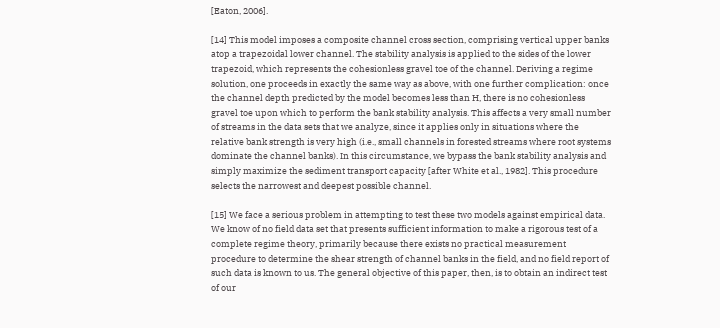[Eaton, 2006].

[14] This model imposes a composite channel cross section, comprising vertical upper banks atop a trapezoidal lower channel. The stability analysis is applied to the sides of the lower trapezoid, which represents the cohesionless gravel toe of the channel. Deriving a regime solution, one proceeds in exactly the same way as above, with one further complication: once the channel depth predicted by the model becomes less than H, there is no cohesionless gravel toe upon which to perform the bank stability analysis. This affects a very small number of streams in the data sets that we analyze, since it applies only in situations where the relative bank strength is very high (i.e., small channels in forested streams where root systems dominate the channel banks). In this circumstance, we bypass the bank stability analysis and simply maximize the sediment transport capacity [after White et al., 1982]. This procedure selects the narrowest and deepest possible channel.

[15] We face a serious problem in attempting to test these two models against empirical data. We know of no field data set that presents sufficient information to make a rigorous test of a complete regime theory, primarily because there exists no practical measurement procedure to determine the shear strength of channel banks in the field, and no field report of such data is known to us. The general objective of this paper, then, is to obtain an indirect test of our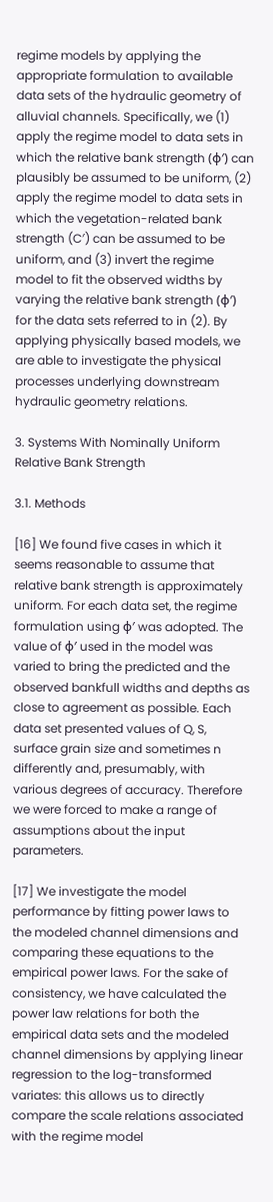regime models by applying the appropriate formulation to available data sets of the hydraulic geometry of alluvial channels. Specifically, we (1) apply the regime model to data sets in which the relative bank strength (ϕ′) can plausibly be assumed to be uniform, (2) apply the regime model to data sets in which the vegetation-related bank strength (C′) can be assumed to be uniform, and (3) invert the regime model to fit the observed widths by varying the relative bank strength (ϕ′) for the data sets referred to in (2). By applying physically based models, we are able to investigate the physical processes underlying downstream hydraulic geometry relations.

3. Systems With Nominally Uniform Relative Bank Strength

3.1. Methods

[16] We found five cases in which it seems reasonable to assume that relative bank strength is approximately uniform. For each data set, the regime formulation using ϕ′ was adopted. The value of ϕ′ used in the model was varied to bring the predicted and the observed bankfull widths and depths as close to agreement as possible. Each data set presented values of Q, S, surface grain size and sometimes n differently and, presumably, with various degrees of accuracy. Therefore we were forced to make a range of assumptions about the input parameters.

[17] We investigate the model performance by fitting power laws to the modeled channel dimensions and comparing these equations to the empirical power laws. For the sake of consistency, we have calculated the power law relations for both the empirical data sets and the modeled channel dimensions by applying linear regression to the log-transformed variates: this allows us to directly compare the scale relations associated with the regime model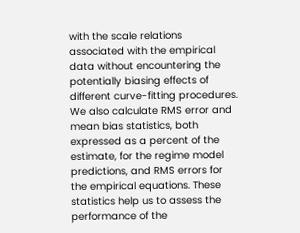with the scale relations associated with the empirical data without encountering the potentially biasing effects of different curve-fitting procedures. We also calculate RMS error and mean bias statistics, both expressed as a percent of the estimate, for the regime model predictions, and RMS errors for the empirical equations. These statistics help us to assess the performance of the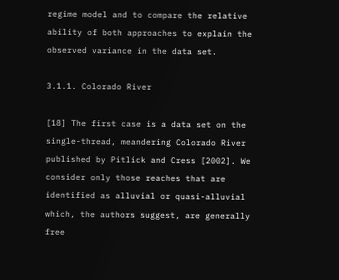regime model and to compare the relative ability of both approaches to explain the observed variance in the data set.

3.1.1. Colorado River

[18] The first case is a data set on the single-thread, meandering Colorado River published by Pitlick and Cress [2002]. We consider only those reaches that are identified as alluvial or quasi-alluvial which, the authors suggest, are generally free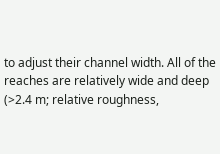to adjust their channel width. All of the reaches are relatively wide and deep (>2.4 m; relative roughness,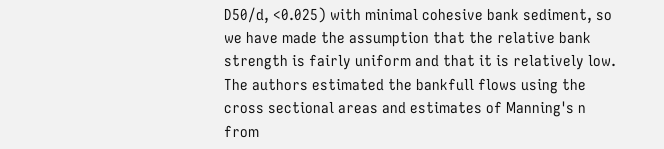D50/d, <0.025) with minimal cohesive bank sediment, so we have made the assumption that the relative bank strength is fairly uniform and that it is relatively low. The authors estimated the bankfull flows using the cross sectional areas and estimates of Manning's n from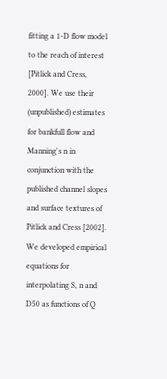fitting a 1-D flow model to the reach of interest [Pitlick and Cress, 2000]. We use their (unpublished) estimates for bankfull flow and Manning's n in conjunction with the published channel slopes and surface textures of Pitlick and Cress [2002]. We developed empirical equations for interpolating S, n and D50 as functions of Q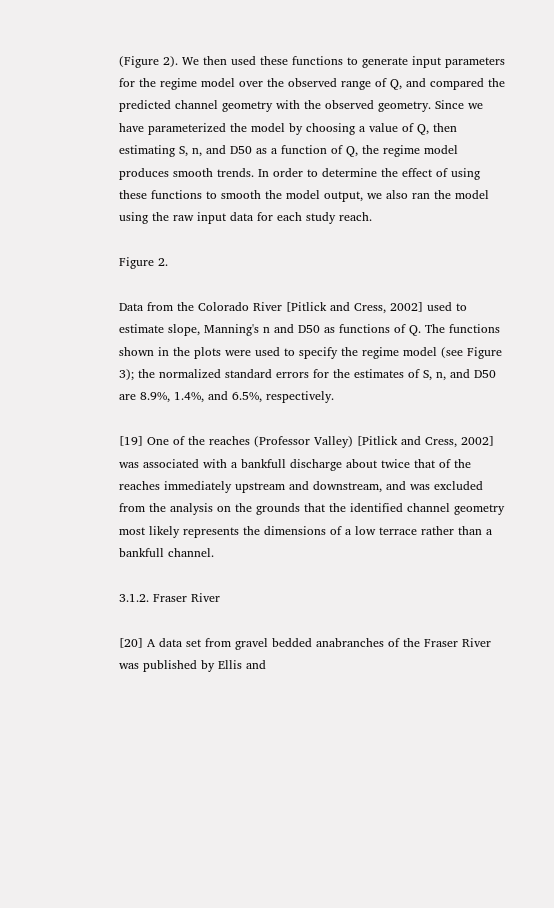(Figure 2). We then used these functions to generate input parameters for the regime model over the observed range of Q, and compared the predicted channel geometry with the observed geometry. Since we have parameterized the model by choosing a value of Q, then estimating S, n, and D50 as a function of Q, the regime model produces smooth trends. In order to determine the effect of using these functions to smooth the model output, we also ran the model using the raw input data for each study reach.

Figure 2.

Data from the Colorado River [Pitlick and Cress, 2002] used to estimate slope, Manning's n and D50 as functions of Q. The functions shown in the plots were used to specify the regime model (see Figure 3); the normalized standard errors for the estimates of S, n, and D50 are 8.9%, 1.4%, and 6.5%, respectively.

[19] One of the reaches (Professor Valley) [Pitlick and Cress, 2002] was associated with a bankfull discharge about twice that of the reaches immediately upstream and downstream, and was excluded from the analysis on the grounds that the identified channel geometry most likely represents the dimensions of a low terrace rather than a bankfull channel.

3.1.2. Fraser River

[20] A data set from gravel bedded anabranches of the Fraser River was published by Ellis and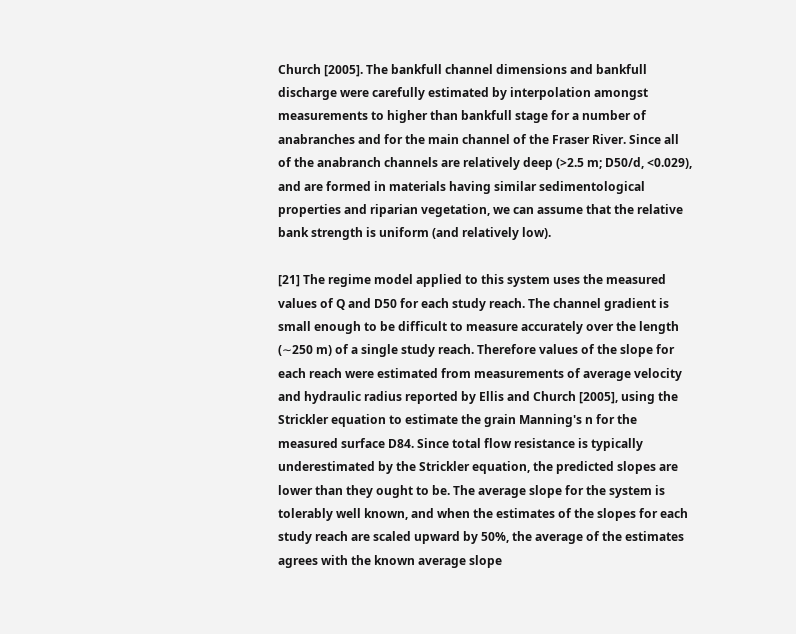Church [2005]. The bankfull channel dimensions and bankfull discharge were carefully estimated by interpolation amongst measurements to higher than bankfull stage for a number of anabranches and for the main channel of the Fraser River. Since all of the anabranch channels are relatively deep (>2.5 m; D50/d, <0.029), and are formed in materials having similar sedimentological properties and riparian vegetation, we can assume that the relative bank strength is uniform (and relatively low).

[21] The regime model applied to this system uses the measured values of Q and D50 for each study reach. The channel gradient is small enough to be difficult to measure accurately over the length (∼250 m) of a single study reach. Therefore values of the slope for each reach were estimated from measurements of average velocity and hydraulic radius reported by Ellis and Church [2005], using the Strickler equation to estimate the grain Manning's n for the measured surface D84. Since total flow resistance is typically underestimated by the Strickler equation, the predicted slopes are lower than they ought to be. The average slope for the system is tolerably well known, and when the estimates of the slopes for each study reach are scaled upward by 50%, the average of the estimates agrees with the known average slope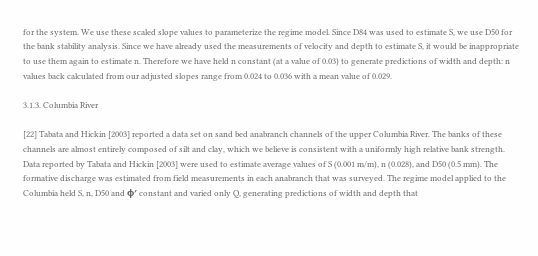for the system. We use these scaled slope values to parameterize the regime model. Since D84 was used to estimate S, we use D50 for the bank stability analysis. Since we have already used the measurements of velocity and depth to estimate S, it would be inappropriate to use them again to estimate n. Therefore we have held n constant (at a value of 0.03) to generate predictions of width and depth: n values back calculated from our adjusted slopes range from 0.024 to 0.036 with a mean value of 0.029.

3.1.3. Columbia River

[22] Tabata and Hickin [2003] reported a data set on sand bed anabranch channels of the upper Columbia River. The banks of these channels are almost entirely composed of silt and clay, which we believe is consistent with a uniformly high relative bank strength. Data reported by Tabata and Hickin [2003] were used to estimate average values of S (0.001 m/m), n (0.028), and D50 (0.5 mm). The formative discharge was estimated from field measurements in each anabranch that was surveyed. The regime model applied to the Columbia held S, n, D50 and ϕ′ constant and varied only Q, generating predictions of width and depth that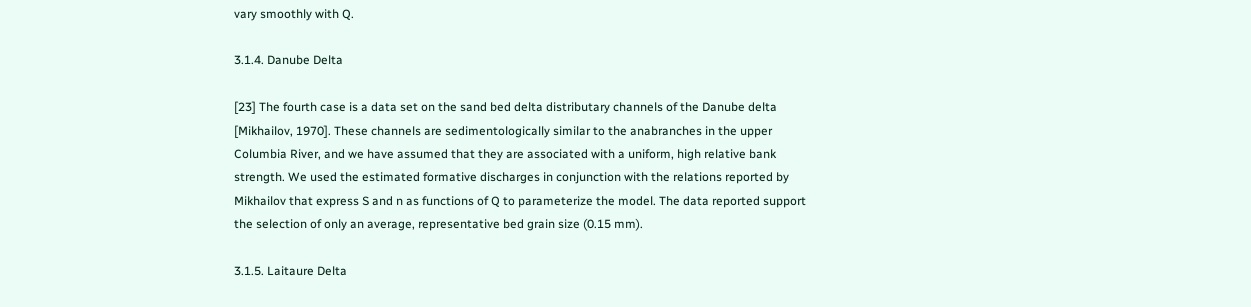vary smoothly with Q.

3.1.4. Danube Delta

[23] The fourth case is a data set on the sand bed delta distributary channels of the Danube delta [Mikhailov, 1970]. These channels are sedimentologically similar to the anabranches in the upper Columbia River, and we have assumed that they are associated with a uniform, high relative bank strength. We used the estimated formative discharges in conjunction with the relations reported by Mikhailov that express S and n as functions of Q to parameterize the model. The data reported support the selection of only an average, representative bed grain size (0.15 mm).

3.1.5. Laitaure Delta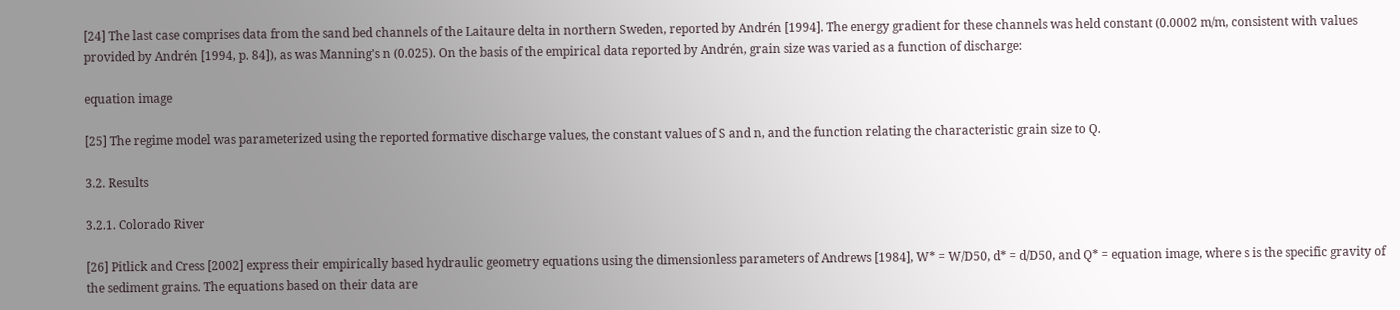[24] The last case comprises data from the sand bed channels of the Laitaure delta in northern Sweden, reported by Andrén [1994]. The energy gradient for these channels was held constant (0.0002 m/m, consistent with values provided by Andrén [1994, p. 84]), as was Manning's n (0.025). On the basis of the empirical data reported by Andrén, grain size was varied as a function of discharge:

equation image

[25] The regime model was parameterized using the reported formative discharge values, the constant values of S and n, and the function relating the characteristic grain size to Q.

3.2. Results

3.2.1. Colorado River

[26] Pitlick and Cress [2002] express their empirically based hydraulic geometry equations using the dimensionless parameters of Andrews [1984], W* = W/D50, d* = d/D50, and Q* = equation image, where s is the specific gravity of the sediment grains. The equations based on their data are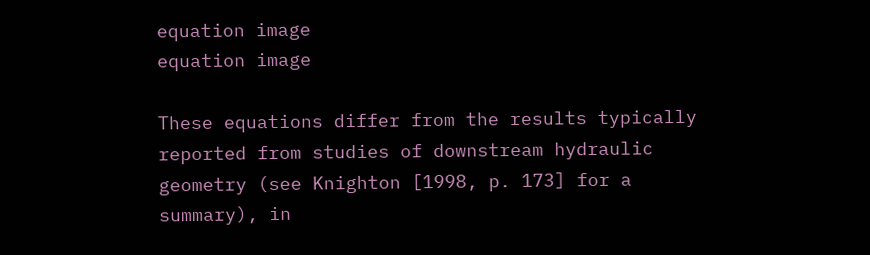equation image
equation image

These equations differ from the results typically reported from studies of downstream hydraulic geometry (see Knighton [1998, p. 173] for a summary), in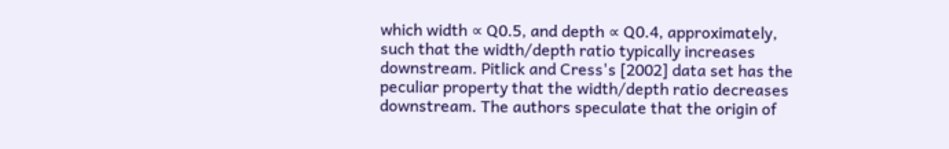which width ∝ Q0.5, and depth ∝ Q0.4, approximately, such that the width/depth ratio typically increases downstream. Pitlick and Cress's [2002] data set has the peculiar property that the width/depth ratio decreases downstream. The authors speculate that the origin of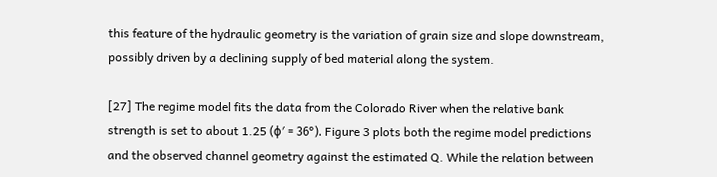this feature of the hydraulic geometry is the variation of grain size and slope downstream, possibly driven by a declining supply of bed material along the system.

[27] The regime model fits the data from the Colorado River when the relative bank strength is set to about 1.25 (ϕ′ = 36°). Figure 3 plots both the regime model predictions and the observed channel geometry against the estimated Q. While the relation between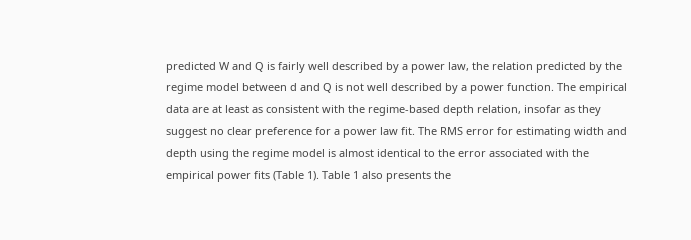predicted W and Q is fairly well described by a power law, the relation predicted by the regime model between d and Q is not well described by a power function. The empirical data are at least as consistent with the regime-based depth relation, insofar as they suggest no clear preference for a power law fit. The RMS error for estimating width and depth using the regime model is almost identical to the error associated with the empirical power fits (Table 1). Table 1 also presents the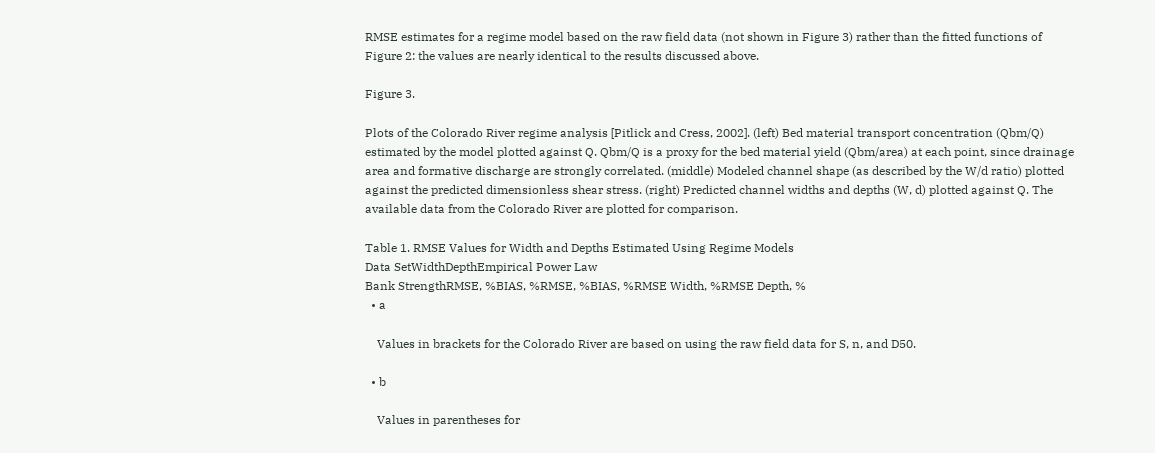RMSE estimates for a regime model based on the raw field data (not shown in Figure 3) rather than the fitted functions of Figure 2: the values are nearly identical to the results discussed above.

Figure 3.

Plots of the Colorado River regime analysis [Pitlick and Cress, 2002]. (left) Bed material transport concentration (Qbm/Q) estimated by the model plotted against Q. Qbm/Q is a proxy for the bed material yield (Qbm/area) at each point, since drainage area and formative discharge are strongly correlated. (middle) Modeled channel shape (as described by the W/d ratio) plotted against the predicted dimensionless shear stress. (right) Predicted channel widths and depths (W, d) plotted against Q. The available data from the Colorado River are plotted for comparison.

Table 1. RMSE Values for Width and Depths Estimated Using Regime Models
Data SetWidthDepthEmpirical Power Law
Bank StrengthRMSE, %BIAS, %RMSE, %BIAS, %RMSE Width, %RMSE Depth, %
  • a

    Values in brackets for the Colorado River are based on using the raw field data for S, n, and D50.

  • b

    Values in parentheses for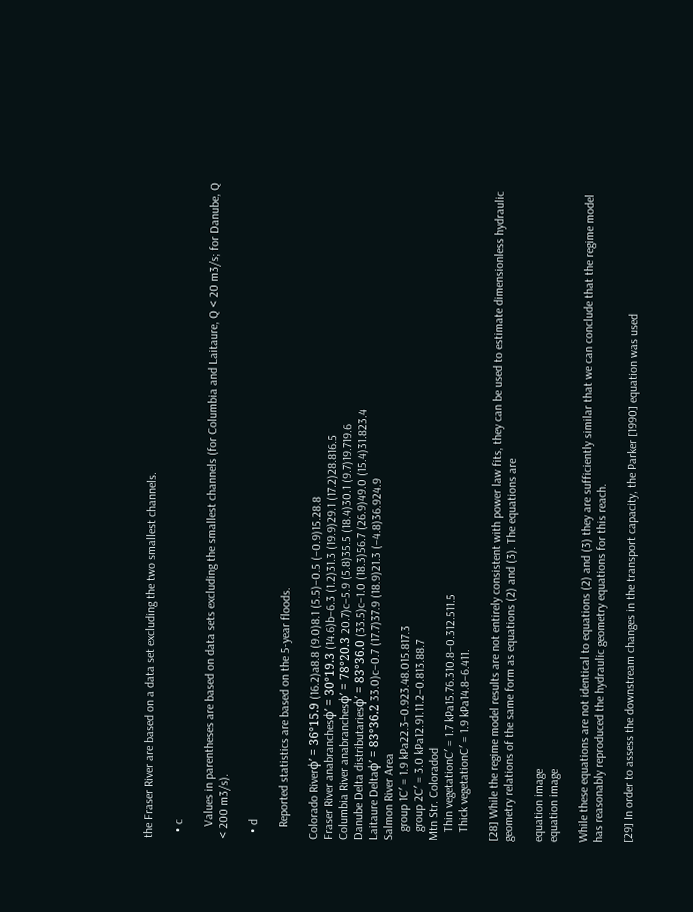the Fraser River are based on a data set excluding the two smallest channels.

  • c

    Values in parentheses are based on data sets excluding the smallest channels (for Columbia and Laitaure, Q < 20 m3/s; for Danube, Q < 200 m3/s).

  • d

    Reported statistics are based on the 5-year floods.

Colorado Riverϕ′ = 36°15.9 (16.2)a8.8 (9.0)8.1 (5.5)−0.5 (−0.9)15.28.8
Fraser River anabranchesϕ′ = 30°19.3 (14.6)b−6.3 (1.2)31.3 (19.9)29.1 (17.2)28.816.5
Columbia River anabranchesϕ′ = 78°20.3 20.7)c−5.9 (5.8)35.5 (18.4)30.1 (9.7)19.719.6
Danube Delta distributariesϕ′ = 83°36.0 (33.5)c−1.0 (18.3)56.7 (26.9)49.0 (15.4)31.823.4
Laitaure Deltaϕ′ = 83°36.2 33.0)c−0.7 (17.7)37.9 (18.9)21.3 (−4.8)36.924.9
Salmon River Area
   group 1C′ = 1.9 kPa22.3−0.923.48.015.817.3
   group 2C′ = 3.0 kPa12.91.11.2−0.813.88.7
Mtn Str. Coloradod
   Thin vegetationC′ = 1.7 kPa15.76.310.8−0.312.511.5
   Thick vegetationC′ = 1.9 kPa14.8−6.411.

[28] While the regime model results are not entirely consistent with power law fits, they can be used to estimate dimensionless hydraulic geometry relations of the same form as equations (2) and (3). The equations are

equation image
equation image

While these equations are not identical to equations (2) and (3) they are sufficiently similar that we can conclude that the regime model has reasonably reproduced the hydraulic geometry equations for this reach.

[29] In order to assess the downstream changes in the transport capacity, the Parker [1990] equation was used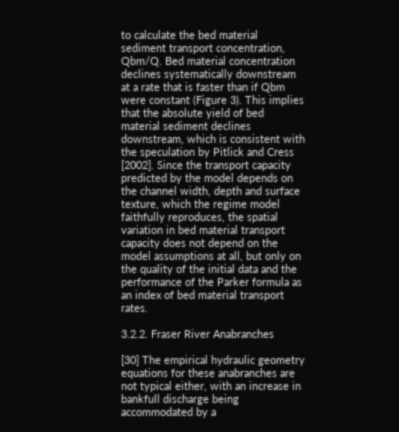to calculate the bed material sediment transport concentration, Qbm/Q. Bed material concentration declines systematically downstream at a rate that is faster than if Qbm were constant (Figure 3). This implies that the absolute yield of bed material sediment declines downstream, which is consistent with the speculation by Pitlick and Cress [2002]. Since the transport capacity predicted by the model depends on the channel width, depth and surface texture, which the regime model faithfully reproduces, the spatial variation in bed material transport capacity does not depend on the model assumptions at all, but only on the quality of the initial data and the performance of the Parker formula as an index of bed material transport rates.

3.2.2. Fraser River Anabranches

[30] The empirical hydraulic geometry equations for these anabranches are not typical either, with an increase in bankfull discharge being accommodated by a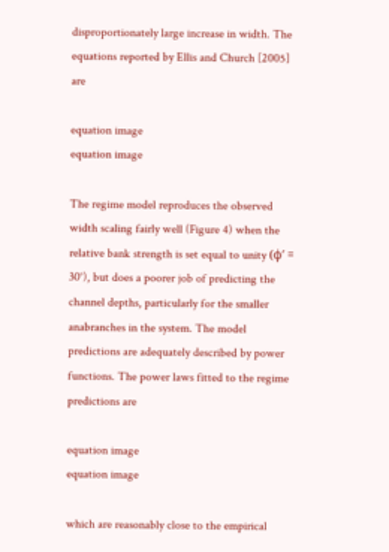disproportionately large increase in width. The equations reported by Ellis and Church [2005] are

equation image
equation image

The regime model reproduces the observed width scaling fairly well (Figure 4) when the relative bank strength is set equal to unity (ϕ′ = 30°), but does a poorer job of predicting the channel depths, particularly for the smaller anabranches in the system. The model predictions are adequately described by power functions. The power laws fitted to the regime predictions are

equation image
equation image

which are reasonably close to the empirical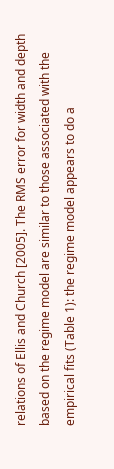relations of Ellis and Church [2005]. The RMS error for width and depth based on the regime model are similar to those associated with the empirical fits (Table 1): the regime model appears to do a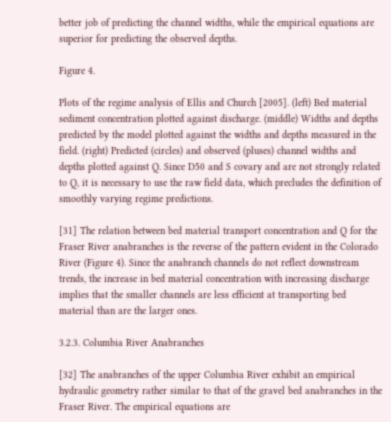better job of predicting the channel widths, while the empirical equations are superior for predicting the observed depths.

Figure 4.

Plots of the regime analysis of Ellis and Church [2005]. (left) Bed material sediment concentration plotted against discharge. (middle) Widths and depths predicted by the model plotted against the widths and depths measured in the field. (right) Predicted (circles) and observed (pluses) channel widths and depths plotted against Q. Since D50 and S covary and are not strongly related to Q, it is necessary to use the raw field data, which precludes the definition of smoothly varying regime predictions.

[31] The relation between bed material transport concentration and Q for the Fraser River anabranches is the reverse of the pattern evident in the Colorado River (Figure 4). Since the anabranch channels do not reflect downstream trends, the increase in bed material concentration with increasing discharge implies that the smaller channels are less efficient at transporting bed material than are the larger ones.

3.2.3. Columbia River Anabranches

[32] The anabranches of the upper Columbia River exhibit an empirical hydraulic geometry rather similar to that of the gravel bed anabranches in the Fraser River. The empirical equations are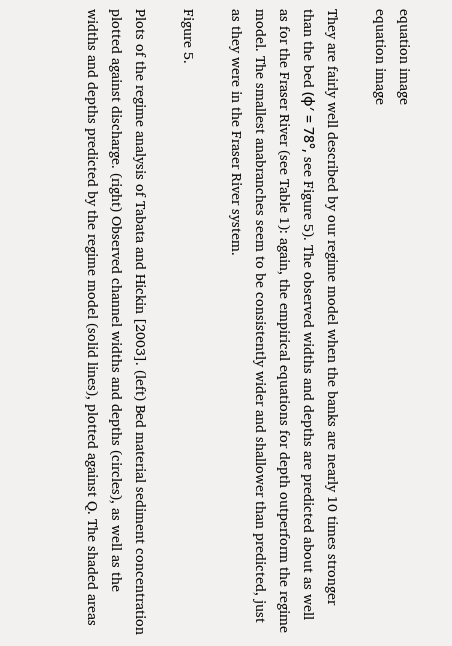equation image
equation image

They are fairly well described by our regime model when the banks are nearly 10 times stronger than the bed (ϕ′ = 78°, see Figure 5). The observed widths and depths are predicted about as well as for the Fraser River (see Table 1): again, the empirical equations for depth outperform the regime model. The smallest anabranches seem to be consistently wider and shallower than predicted, just as they were in the Fraser River system.

Figure 5.

Plots of the regime analysis of Tabata and Hickin [2003]. (left) Bed material sediment concentration plotted against discharge. (right) Observed channel widths and depths (circles), as well as the widths and depths predicted by the regime model (solid lines), plotted against Q. The shaded areas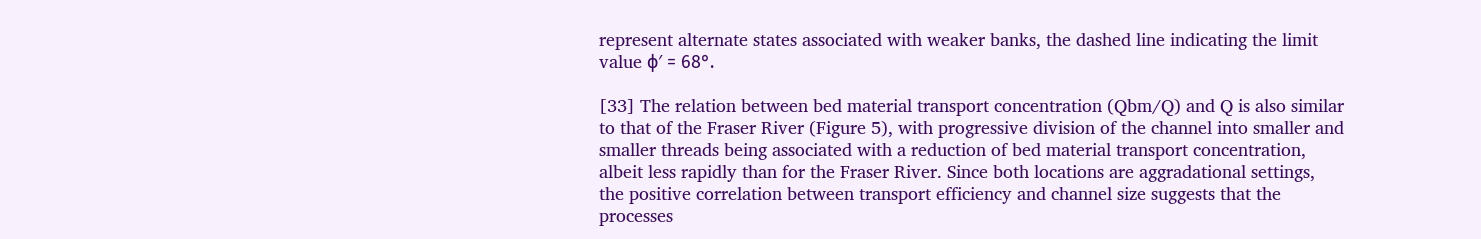represent alternate states associated with weaker banks, the dashed line indicating the limit value ϕ′ = 68°.

[33] The relation between bed material transport concentration (Qbm/Q) and Q is also similar to that of the Fraser River (Figure 5), with progressive division of the channel into smaller and smaller threads being associated with a reduction of bed material transport concentration, albeit less rapidly than for the Fraser River. Since both locations are aggradational settings, the positive correlation between transport efficiency and channel size suggests that the processes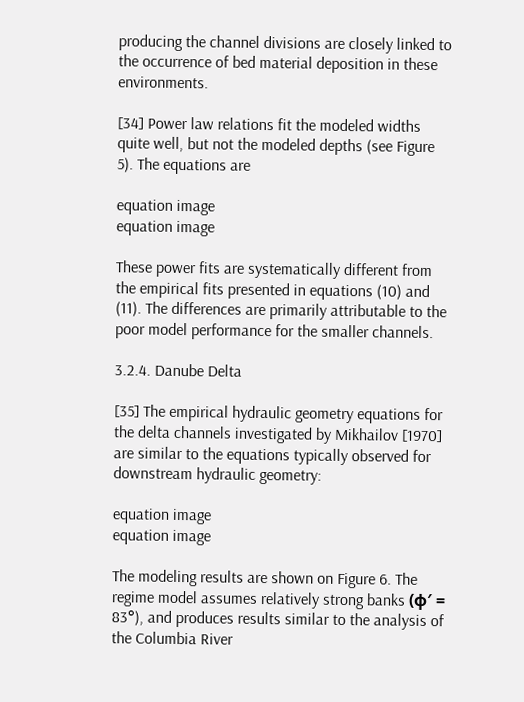producing the channel divisions are closely linked to the occurrence of bed material deposition in these environments.

[34] Power law relations fit the modeled widths quite well, but not the modeled depths (see Figure 5). The equations are

equation image
equation image

These power fits are systematically different from the empirical fits presented in equations (10) and (11). The differences are primarily attributable to the poor model performance for the smaller channels.

3.2.4. Danube Delta

[35] The empirical hydraulic geometry equations for the delta channels investigated by Mikhailov [1970] are similar to the equations typically observed for downstream hydraulic geometry:

equation image
equation image

The modeling results are shown on Figure 6. The regime model assumes relatively strong banks (ϕ′ = 83°), and produces results similar to the analysis of the Columbia River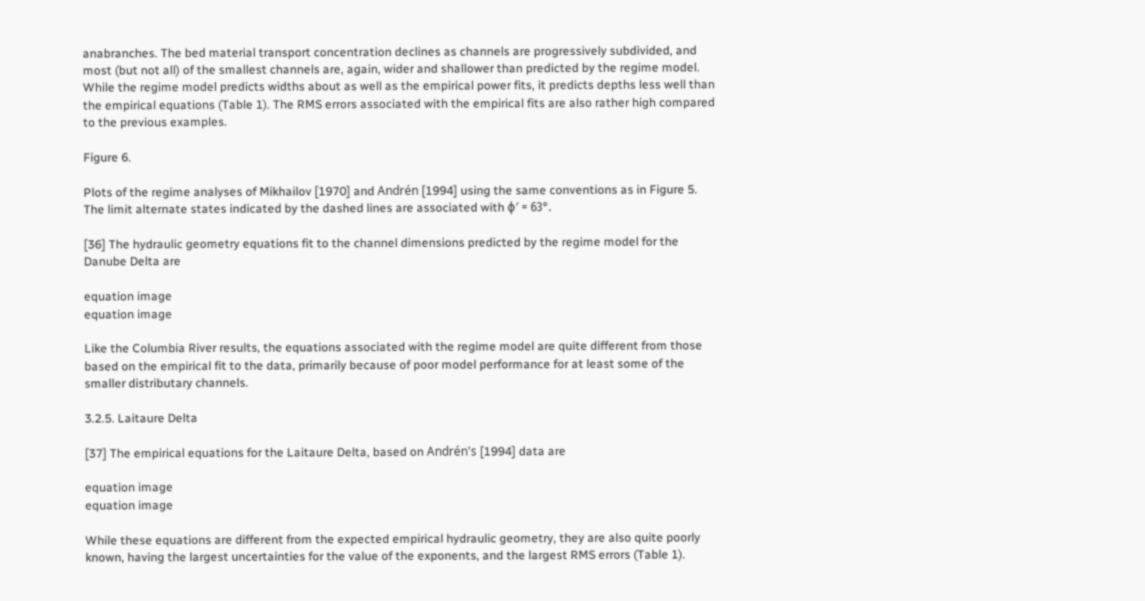anabranches. The bed material transport concentration declines as channels are progressively subdivided, and most (but not all) of the smallest channels are, again, wider and shallower than predicted by the regime model. While the regime model predicts widths about as well as the empirical power fits, it predicts depths less well than the empirical equations (Table 1). The RMS errors associated with the empirical fits are also rather high compared to the previous examples.

Figure 6.

Plots of the regime analyses of Mikhailov [1970] and Andrén [1994] using the same conventions as in Figure 5. The limit alternate states indicated by the dashed lines are associated with ϕ′ = 63°.

[36] The hydraulic geometry equations fit to the channel dimensions predicted by the regime model for the Danube Delta are

equation image
equation image

Like the Columbia River results, the equations associated with the regime model are quite different from those based on the empirical fit to the data, primarily because of poor model performance for at least some of the smaller distributary channels.

3.2.5. Laitaure Delta

[37] The empirical equations for the Laitaure Delta, based on Andrén's [1994] data are

equation image
equation image

While these equations are different from the expected empirical hydraulic geometry, they are also quite poorly known, having the largest uncertainties for the value of the exponents, and the largest RMS errors (Table 1).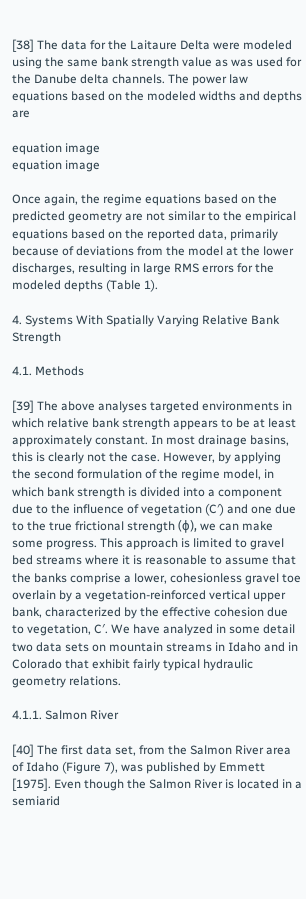[38] The data for the Laitaure Delta were modeled using the same bank strength value as was used for the Danube delta channels. The power law equations based on the modeled widths and depths are

equation image
equation image

Once again, the regime equations based on the predicted geometry are not similar to the empirical equations based on the reported data, primarily because of deviations from the model at the lower discharges, resulting in large RMS errors for the modeled depths (Table 1).

4. Systems With Spatially Varying Relative Bank Strength

4.1. Methods

[39] The above analyses targeted environments in which relative bank strength appears to be at least approximately constant. In most drainage basins, this is clearly not the case. However, by applying the second formulation of the regime model, in which bank strength is divided into a component due to the influence of vegetation (C′) and one due to the true frictional strength (ϕ), we can make some progress. This approach is limited to gravel bed streams where it is reasonable to assume that the banks comprise a lower, cohesionless gravel toe overlain by a vegetation-reinforced vertical upper bank, characterized by the effective cohesion due to vegetation, C′. We have analyzed in some detail two data sets on mountain streams in Idaho and in Colorado that exhibit fairly typical hydraulic geometry relations.

4.1.1. Salmon River

[40] The first data set, from the Salmon River area of Idaho (Figure 7), was published by Emmett [1975]. Even though the Salmon River is located in a semiarid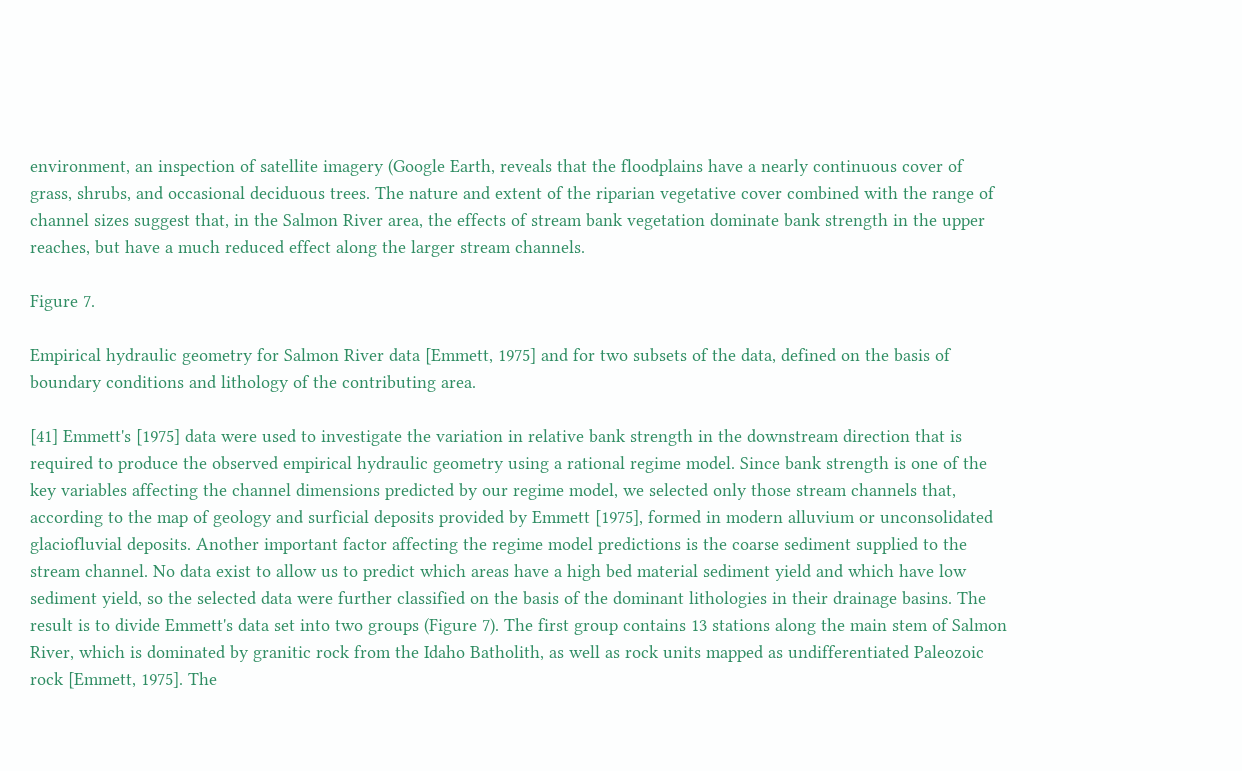environment, an inspection of satellite imagery (Google Earth, reveals that the floodplains have a nearly continuous cover of grass, shrubs, and occasional deciduous trees. The nature and extent of the riparian vegetative cover combined with the range of channel sizes suggest that, in the Salmon River area, the effects of stream bank vegetation dominate bank strength in the upper reaches, but have a much reduced effect along the larger stream channels.

Figure 7.

Empirical hydraulic geometry for Salmon River data [Emmett, 1975] and for two subsets of the data, defined on the basis of boundary conditions and lithology of the contributing area.

[41] Emmett's [1975] data were used to investigate the variation in relative bank strength in the downstream direction that is required to produce the observed empirical hydraulic geometry using a rational regime model. Since bank strength is one of the key variables affecting the channel dimensions predicted by our regime model, we selected only those stream channels that, according to the map of geology and surficial deposits provided by Emmett [1975], formed in modern alluvium or unconsolidated glaciofluvial deposits. Another important factor affecting the regime model predictions is the coarse sediment supplied to the stream channel. No data exist to allow us to predict which areas have a high bed material sediment yield and which have low sediment yield, so the selected data were further classified on the basis of the dominant lithologies in their drainage basins. The result is to divide Emmett's data set into two groups (Figure 7). The first group contains 13 stations along the main stem of Salmon River, which is dominated by granitic rock from the Idaho Batholith, as well as rock units mapped as undifferentiated Paleozoic rock [Emmett, 1975]. The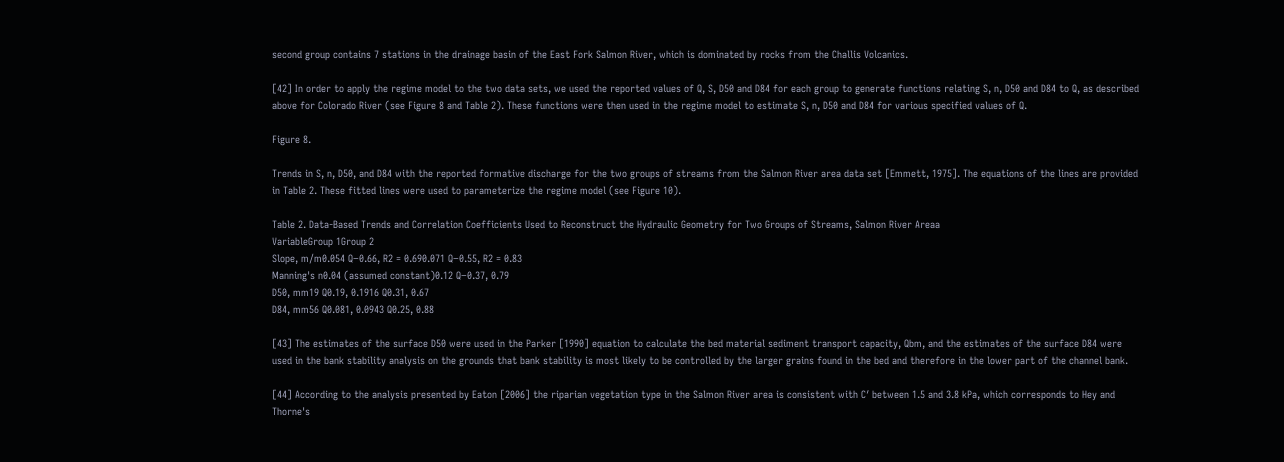second group contains 7 stations in the drainage basin of the East Fork Salmon River, which is dominated by rocks from the Challis Volcanics.

[42] In order to apply the regime model to the two data sets, we used the reported values of Q, S, D50 and D84 for each group to generate functions relating S, n, D50 and D84 to Q, as described above for Colorado River (see Figure 8 and Table 2). These functions were then used in the regime model to estimate S, n, D50 and D84 for various specified values of Q.

Figure 8.

Trends in S, n, D50, and D84 with the reported formative discharge for the two groups of streams from the Salmon River area data set [Emmett, 1975]. The equations of the lines are provided in Table 2. These fitted lines were used to parameterize the regime model (see Figure 10).

Table 2. Data-Based Trends and Correlation Coefficients Used to Reconstruct the Hydraulic Geometry for Two Groups of Streams, Salmon River Areaa
VariableGroup 1Group 2
Slope, m/m0.054 Q−0.66, R2 = 0.690.071 Q−0.55, R2 = 0.83
Manning's n0.04 (assumed constant)0.12 Q−0.37, 0.79
D50, mm19 Q0.19, 0.1916 Q0.31, 0.67
D84, mm56 Q0.081, 0.0943 Q0.25, 0.88

[43] The estimates of the surface D50 were used in the Parker [1990] equation to calculate the bed material sediment transport capacity, Qbm, and the estimates of the surface D84 were used in the bank stability analysis on the grounds that bank stability is most likely to be controlled by the larger grains found in the bed and therefore in the lower part of the channel bank.

[44] According to the analysis presented by Eaton [2006] the riparian vegetation type in the Salmon River area is consistent with C′ between 1.5 and 3.8 kPa, which corresponds to Hey and Thorne's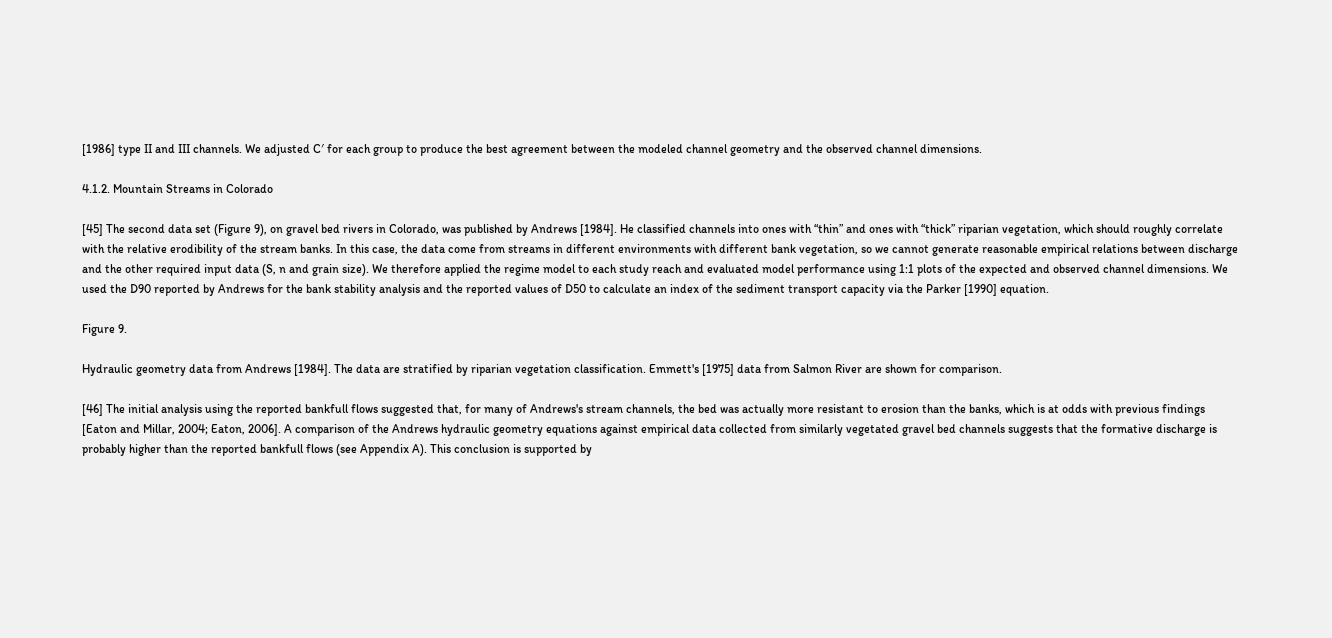[1986] type II and III channels. We adjusted C′ for each group to produce the best agreement between the modeled channel geometry and the observed channel dimensions.

4.1.2. Mountain Streams in Colorado

[45] The second data set (Figure 9), on gravel bed rivers in Colorado, was published by Andrews [1984]. He classified channels into ones with “thin” and ones with “thick” riparian vegetation, which should roughly correlate with the relative erodibility of the stream banks. In this case, the data come from streams in different environments with different bank vegetation, so we cannot generate reasonable empirical relations between discharge and the other required input data (S, n and grain size). We therefore applied the regime model to each study reach and evaluated model performance using 1:1 plots of the expected and observed channel dimensions. We used the D90 reported by Andrews for the bank stability analysis and the reported values of D50 to calculate an index of the sediment transport capacity via the Parker [1990] equation.

Figure 9.

Hydraulic geometry data from Andrews [1984]. The data are stratified by riparian vegetation classification. Emmett's [1975] data from Salmon River are shown for comparison.

[46] The initial analysis using the reported bankfull flows suggested that, for many of Andrews's stream channels, the bed was actually more resistant to erosion than the banks, which is at odds with previous findings [Eaton and Millar, 2004; Eaton, 2006]. A comparison of the Andrews hydraulic geometry equations against empirical data collected from similarly vegetated gravel bed channels suggests that the formative discharge is probably higher than the reported bankfull flows (see Appendix A). This conclusion is supported by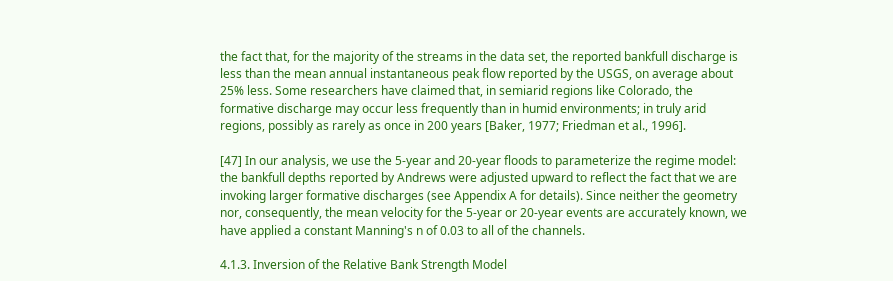the fact that, for the majority of the streams in the data set, the reported bankfull discharge is less than the mean annual instantaneous peak flow reported by the USGS, on average about 25% less. Some researchers have claimed that, in semiarid regions like Colorado, the formative discharge may occur less frequently than in humid environments; in truly arid regions, possibly as rarely as once in 200 years [Baker, 1977; Friedman et al., 1996].

[47] In our analysis, we use the 5-year and 20-year floods to parameterize the regime model: the bankfull depths reported by Andrews were adjusted upward to reflect the fact that we are invoking larger formative discharges (see Appendix A for details). Since neither the geometry nor, consequently, the mean velocity for the 5-year or 20-year events are accurately known, we have applied a constant Manning's n of 0.03 to all of the channels.

4.1.3. Inversion of the Relative Bank Strength Model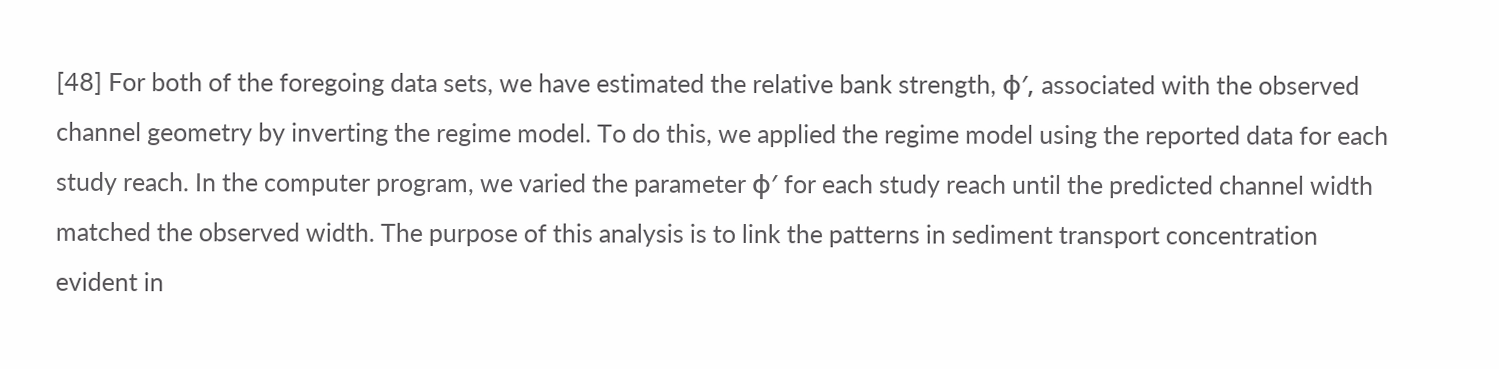[48] For both of the foregoing data sets, we have estimated the relative bank strength, ϕ′, associated with the observed channel geometry by inverting the regime model. To do this, we applied the regime model using the reported data for each study reach. In the computer program, we varied the parameter ϕ′ for each study reach until the predicted channel width matched the observed width. The purpose of this analysis is to link the patterns in sediment transport concentration evident in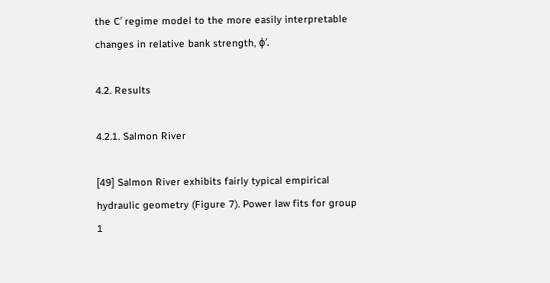the C′ regime model to the more easily interpretable changes in relative bank strength, ϕ′.

4.2. Results

4.2.1. Salmon River

[49] Salmon River exhibits fairly typical empirical hydraulic geometry (Figure 7). Power law fits for group 1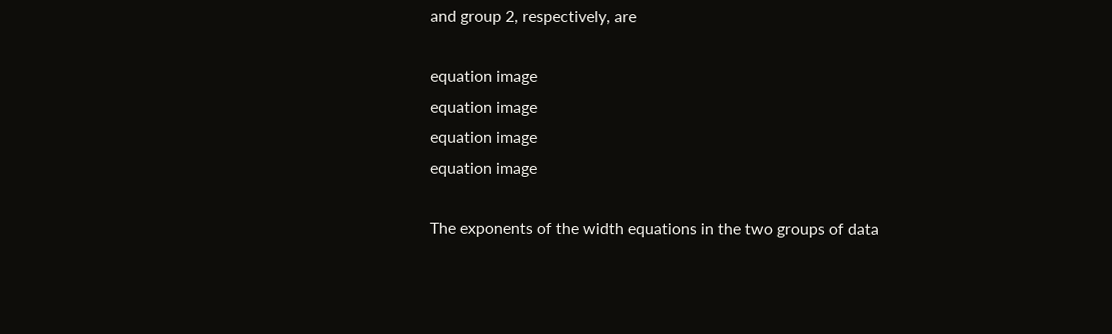and group 2, respectively, are

equation image
equation image
equation image
equation image

The exponents of the width equations in the two groups of data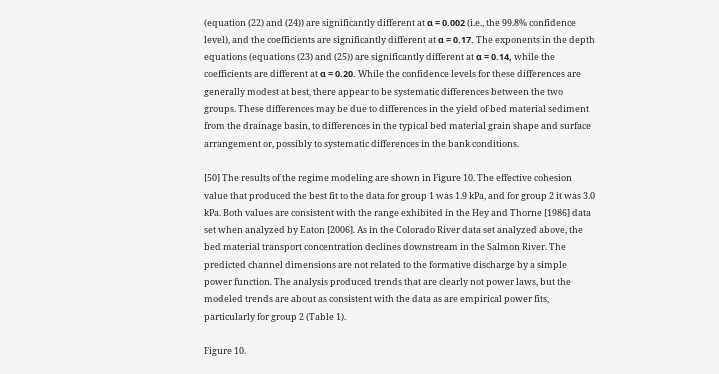(equation (22) and (24)) are significantly different at α = 0.002 (i.e., the 99.8% confidence level), and the coefficients are significantly different at α = 0.17. The exponents in the depth equations (equations (23) and (25)) are significantly different at α = 0.14, while the coefficients are different at α = 0.20. While the confidence levels for these differences are generally modest at best, there appear to be systematic differences between the two groups. These differences may be due to differences in the yield of bed material sediment from the drainage basin, to differences in the typical bed material grain shape and surface arrangement or, possibly to systematic differences in the bank conditions.

[50] The results of the regime modeling are shown in Figure 10. The effective cohesion value that produced the best fit to the data for group 1 was 1.9 kPa, and for group 2 it was 3.0 kPa. Both values are consistent with the range exhibited in the Hey and Thorne [1986] data set when analyzed by Eaton [2006]. As in the Colorado River data set analyzed above, the bed material transport concentration declines downstream in the Salmon River. The predicted channel dimensions are not related to the formative discharge by a simple power function. The analysis produced trends that are clearly not power laws, but the modeled trends are about as consistent with the data as are empirical power fits, particularly for group 2 (Table 1).

Figure 10.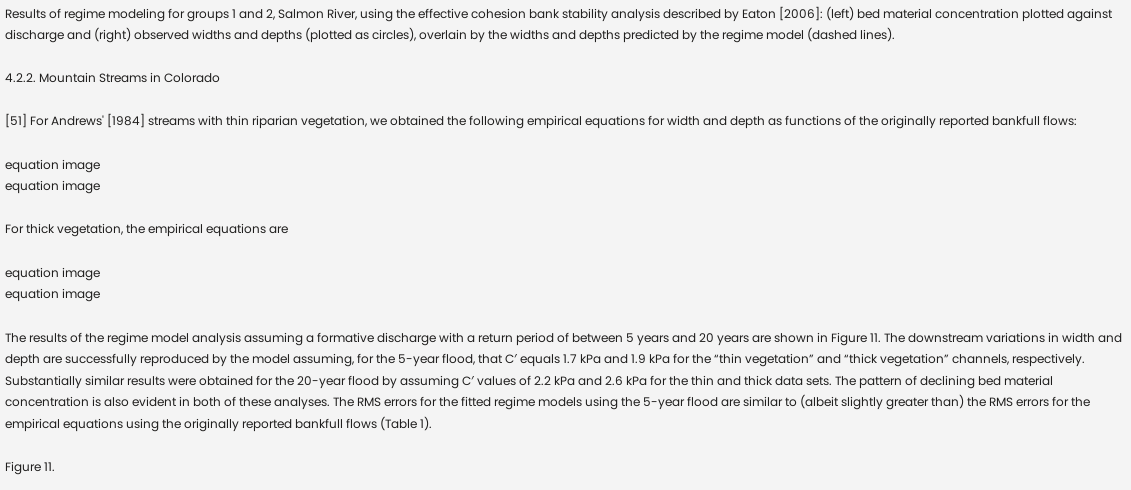Results of regime modeling for groups 1 and 2, Salmon River, using the effective cohesion bank stability analysis described by Eaton [2006]: (left) bed material concentration plotted against discharge and (right) observed widths and depths (plotted as circles), overlain by the widths and depths predicted by the regime model (dashed lines).

4.2.2. Mountain Streams in Colorado

[51] For Andrews' [1984] streams with thin riparian vegetation, we obtained the following empirical equations for width and depth as functions of the originally reported bankfull flows:

equation image
equation image

For thick vegetation, the empirical equations are

equation image
equation image

The results of the regime model analysis assuming a formative discharge with a return period of between 5 years and 20 years are shown in Figure 11. The downstream variations in width and depth are successfully reproduced by the model assuming, for the 5-year flood, that C′ equals 1.7 kPa and 1.9 kPa for the “thin vegetation” and “thick vegetation” channels, respectively. Substantially similar results were obtained for the 20-year flood by assuming C′ values of 2.2 kPa and 2.6 kPa for the thin and thick data sets. The pattern of declining bed material concentration is also evident in both of these analyses. The RMS errors for the fitted regime models using the 5-year flood are similar to (albeit slightly greater than) the RMS errors for the empirical equations using the originally reported bankfull flows (Table 1).

Figure 11.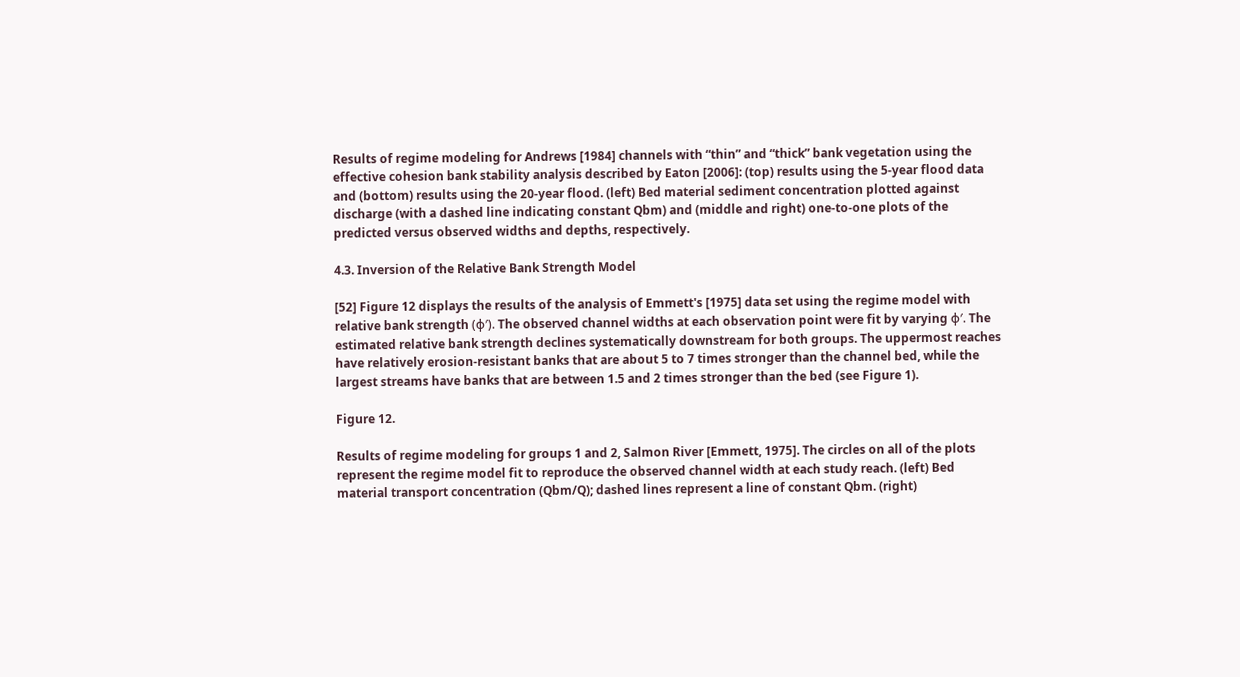Results of regime modeling for Andrews [1984] channels with “thin” and “thick” bank vegetation using the effective cohesion bank stability analysis described by Eaton [2006]: (top) results using the 5-year flood data and (bottom) results using the 20-year flood. (left) Bed material sediment concentration plotted against discharge (with a dashed line indicating constant Qbm) and (middle and right) one-to-one plots of the predicted versus observed widths and depths, respectively.

4.3. Inversion of the Relative Bank Strength Model

[52] Figure 12 displays the results of the analysis of Emmett's [1975] data set using the regime model with relative bank strength (ϕ′). The observed channel widths at each observation point were fit by varying ϕ′. The estimated relative bank strength declines systematically downstream for both groups. The uppermost reaches have relatively erosion-resistant banks that are about 5 to 7 times stronger than the channel bed, while the largest streams have banks that are between 1.5 and 2 times stronger than the bed (see Figure 1).

Figure 12.

Results of regime modeling for groups 1 and 2, Salmon River [Emmett, 1975]. The circles on all of the plots represent the regime model fit to reproduce the observed channel width at each study reach. (left) Bed material transport concentration (Qbm/Q); dashed lines represent a line of constant Qbm. (right)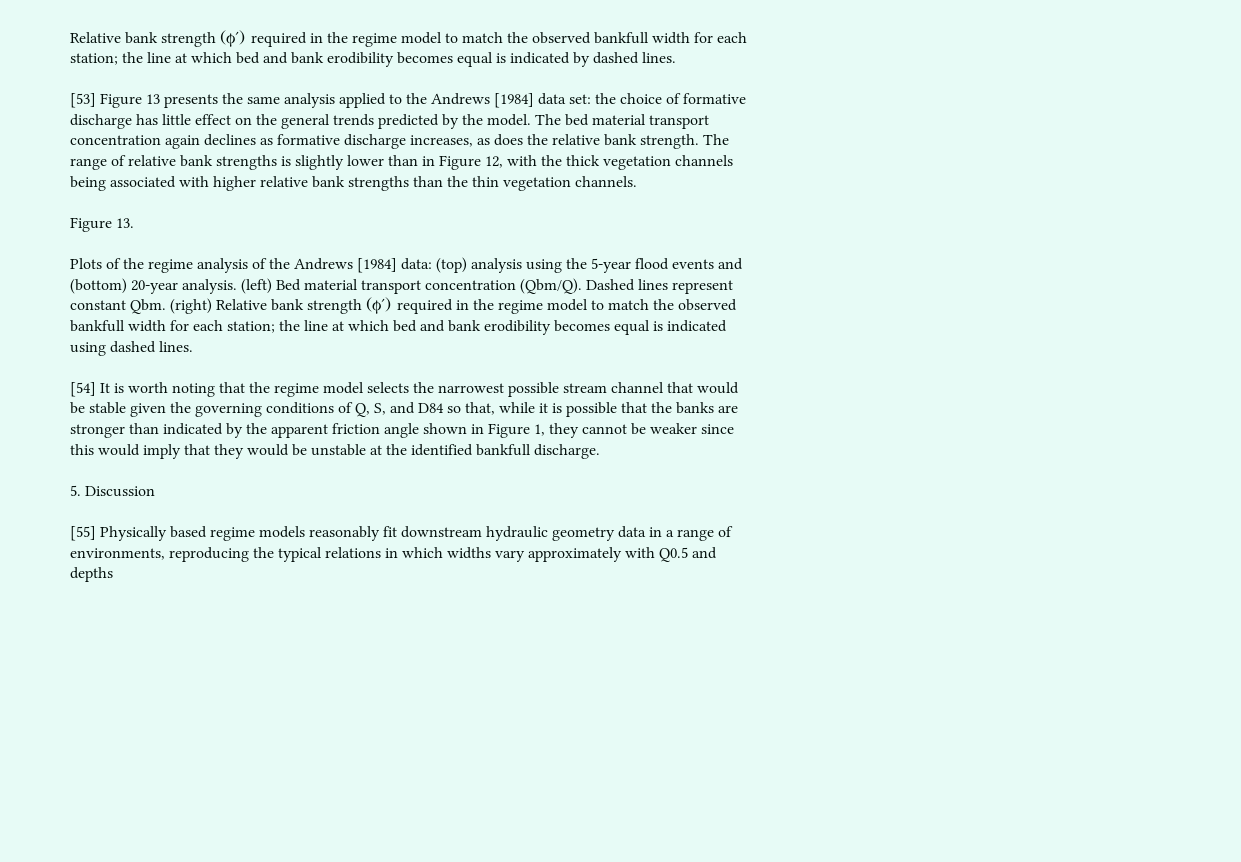Relative bank strength (ϕ′) required in the regime model to match the observed bankfull width for each station; the line at which bed and bank erodibility becomes equal is indicated by dashed lines.

[53] Figure 13 presents the same analysis applied to the Andrews [1984] data set: the choice of formative discharge has little effect on the general trends predicted by the model. The bed material transport concentration again declines as formative discharge increases, as does the relative bank strength. The range of relative bank strengths is slightly lower than in Figure 12, with the thick vegetation channels being associated with higher relative bank strengths than the thin vegetation channels.

Figure 13.

Plots of the regime analysis of the Andrews [1984] data: (top) analysis using the 5-year flood events and (bottom) 20-year analysis. (left) Bed material transport concentration (Qbm/Q). Dashed lines represent constant Qbm. (right) Relative bank strength (ϕ′) required in the regime model to match the observed bankfull width for each station; the line at which bed and bank erodibility becomes equal is indicated using dashed lines.

[54] It is worth noting that the regime model selects the narrowest possible stream channel that would be stable given the governing conditions of Q, S, and D84 so that, while it is possible that the banks are stronger than indicated by the apparent friction angle shown in Figure 1, they cannot be weaker since this would imply that they would be unstable at the identified bankfull discharge.

5. Discussion

[55] Physically based regime models reasonably fit downstream hydraulic geometry data in a range of environments, reproducing the typical relations in which widths vary approximately with Q0.5 and depths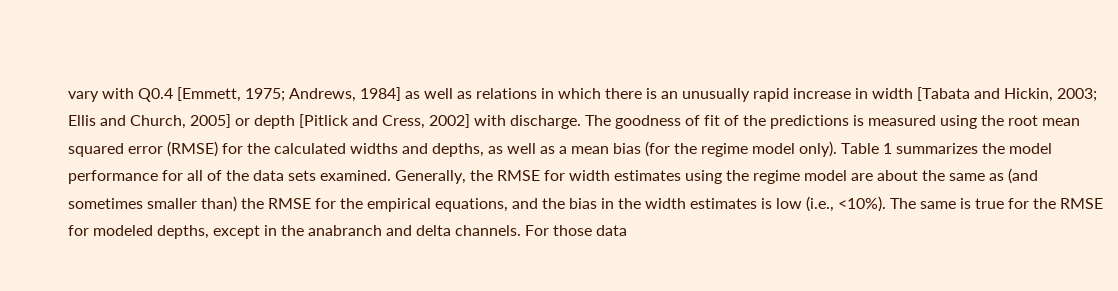vary with Q0.4 [Emmett, 1975; Andrews, 1984] as well as relations in which there is an unusually rapid increase in width [Tabata and Hickin, 2003; Ellis and Church, 2005] or depth [Pitlick and Cress, 2002] with discharge. The goodness of fit of the predictions is measured using the root mean squared error (RMSE) for the calculated widths and depths, as well as a mean bias (for the regime model only). Table 1 summarizes the model performance for all of the data sets examined. Generally, the RMSE for width estimates using the regime model are about the same as (and sometimes smaller than) the RMSE for the empirical equations, and the bias in the width estimates is low (i.e., <10%). The same is true for the RMSE for modeled depths, except in the anabranch and delta channels. For those data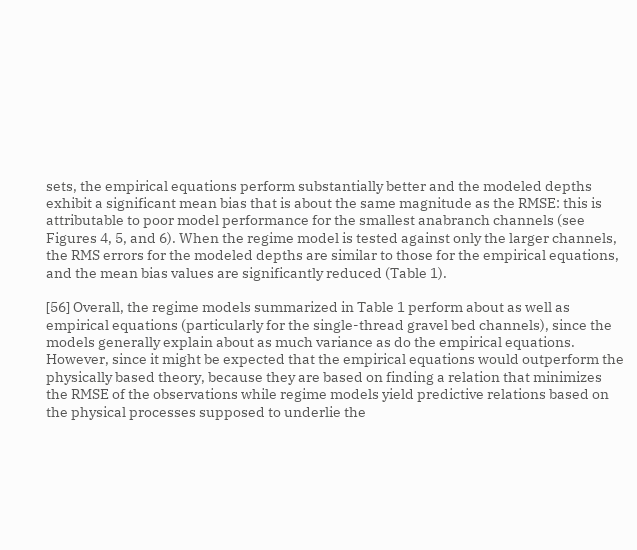sets, the empirical equations perform substantially better and the modeled depths exhibit a significant mean bias that is about the same magnitude as the RMSE: this is attributable to poor model performance for the smallest anabranch channels (see Figures 4, 5, and 6). When the regime model is tested against only the larger channels, the RMS errors for the modeled depths are similar to those for the empirical equations, and the mean bias values are significantly reduced (Table 1).

[56] Overall, the regime models summarized in Table 1 perform about as well as empirical equations (particularly for the single-thread gravel bed channels), since the models generally explain about as much variance as do the empirical equations. However, since it might be expected that the empirical equations would outperform the physically based theory, because they are based on finding a relation that minimizes the RMSE of the observations while regime models yield predictive relations based on the physical processes supposed to underlie the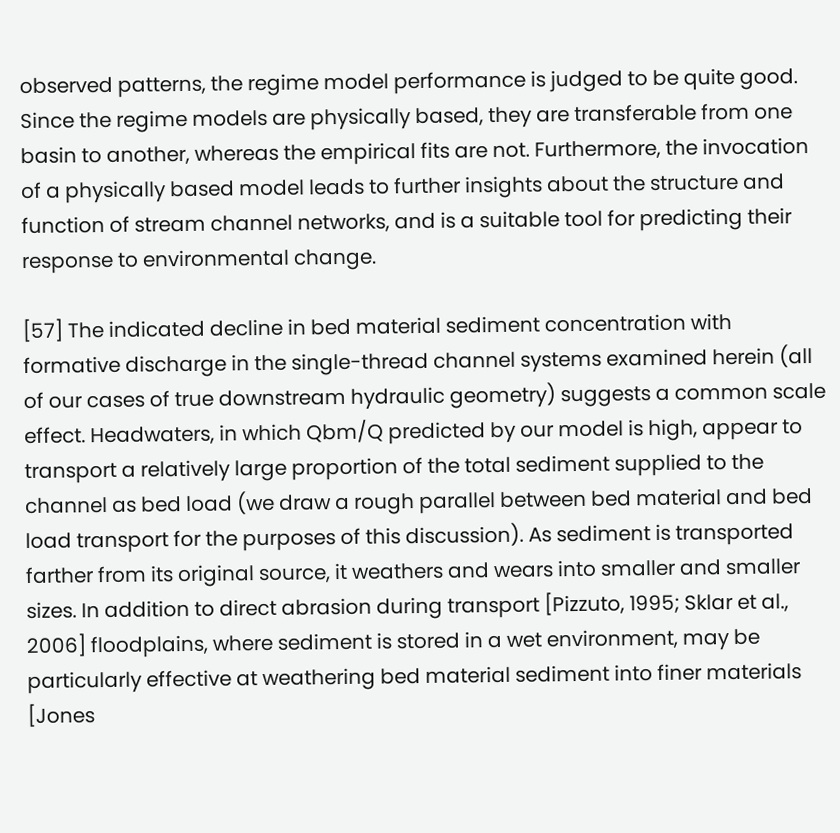observed patterns, the regime model performance is judged to be quite good. Since the regime models are physically based, they are transferable from one basin to another, whereas the empirical fits are not. Furthermore, the invocation of a physically based model leads to further insights about the structure and function of stream channel networks, and is a suitable tool for predicting their response to environmental change.

[57] The indicated decline in bed material sediment concentration with formative discharge in the single-thread channel systems examined herein (all of our cases of true downstream hydraulic geometry) suggests a common scale effect. Headwaters, in which Qbm/Q predicted by our model is high, appear to transport a relatively large proportion of the total sediment supplied to the channel as bed load (we draw a rough parallel between bed material and bed load transport for the purposes of this discussion). As sediment is transported farther from its original source, it weathers and wears into smaller and smaller sizes. In addition to direct abrasion during transport [Pizzuto, 1995; Sklar et al., 2006] floodplains, where sediment is stored in a wet environment, may be particularly effective at weathering bed material sediment into finer materials [Jones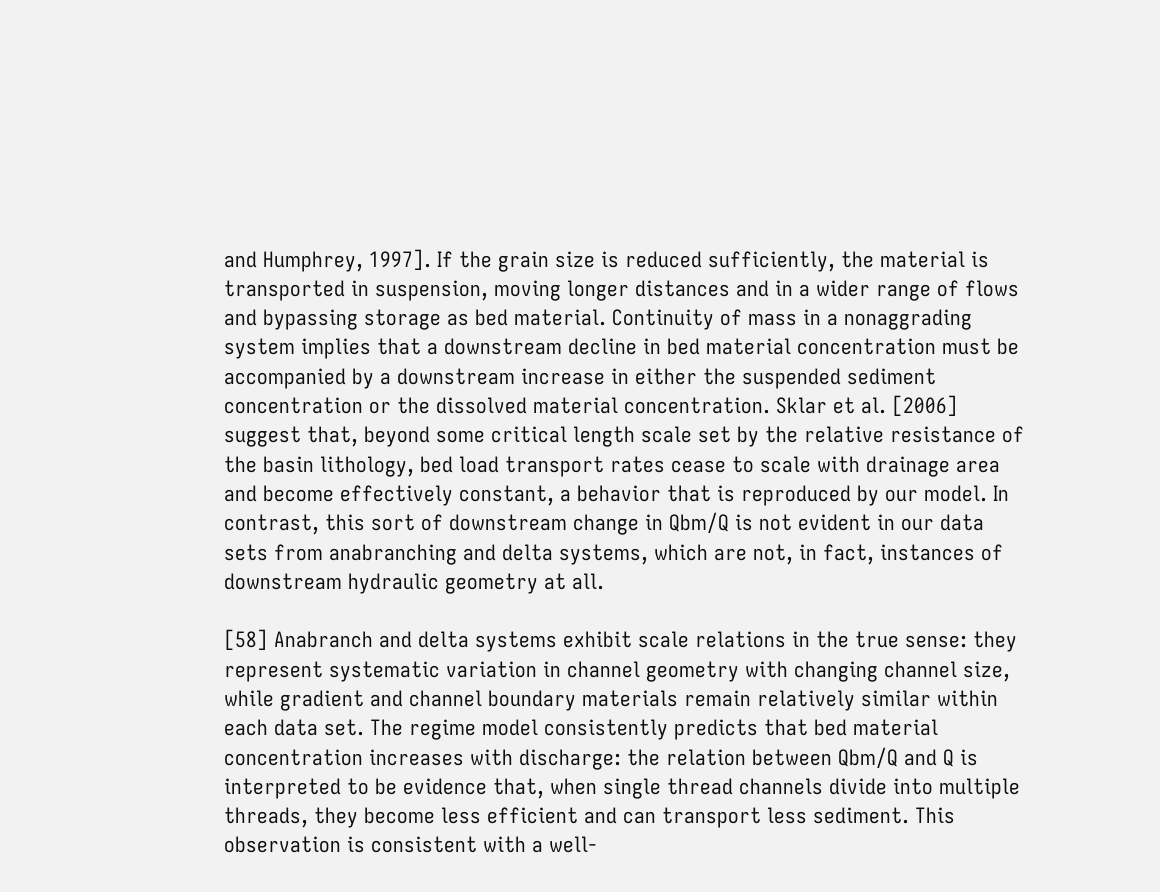and Humphrey, 1997]. If the grain size is reduced sufficiently, the material is transported in suspension, moving longer distances and in a wider range of flows and bypassing storage as bed material. Continuity of mass in a nonaggrading system implies that a downstream decline in bed material concentration must be accompanied by a downstream increase in either the suspended sediment concentration or the dissolved material concentration. Sklar et al. [2006] suggest that, beyond some critical length scale set by the relative resistance of the basin lithology, bed load transport rates cease to scale with drainage area and become effectively constant, a behavior that is reproduced by our model. In contrast, this sort of downstream change in Qbm/Q is not evident in our data sets from anabranching and delta systems, which are not, in fact, instances of downstream hydraulic geometry at all.

[58] Anabranch and delta systems exhibit scale relations in the true sense: they represent systematic variation in channel geometry with changing channel size, while gradient and channel boundary materials remain relatively similar within each data set. The regime model consistently predicts that bed material concentration increases with discharge: the relation between Qbm/Q and Q is interpreted to be evidence that, when single thread channels divide into multiple threads, they become less efficient and can transport less sediment. This observation is consistent with a well-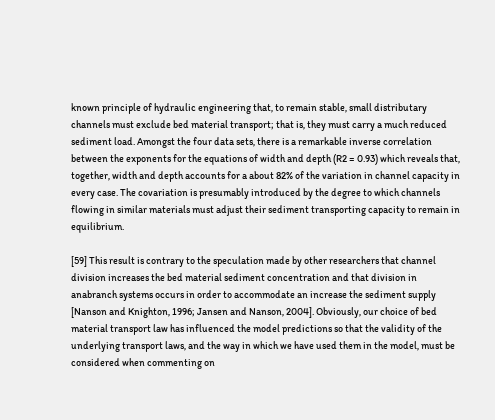known principle of hydraulic engineering that, to remain stable, small distributary channels must exclude bed material transport; that is, they must carry a much reduced sediment load. Amongst the four data sets, there is a remarkable inverse correlation between the exponents for the equations of width and depth (R2 = 0.93) which reveals that, together, width and depth accounts for a about 82% of the variation in channel capacity in every case. The covariation is presumably introduced by the degree to which channels flowing in similar materials must adjust their sediment transporting capacity to remain in equilibrium.

[59] This result is contrary to the speculation made by other researchers that channel division increases the bed material sediment concentration and that division in anabranch systems occurs in order to accommodate an increase the sediment supply [Nanson and Knighton, 1996; Jansen and Nanson, 2004]. Obviously, our choice of bed material transport law has influenced the model predictions so that the validity of the underlying transport laws, and the way in which we have used them in the model, must be considered when commenting on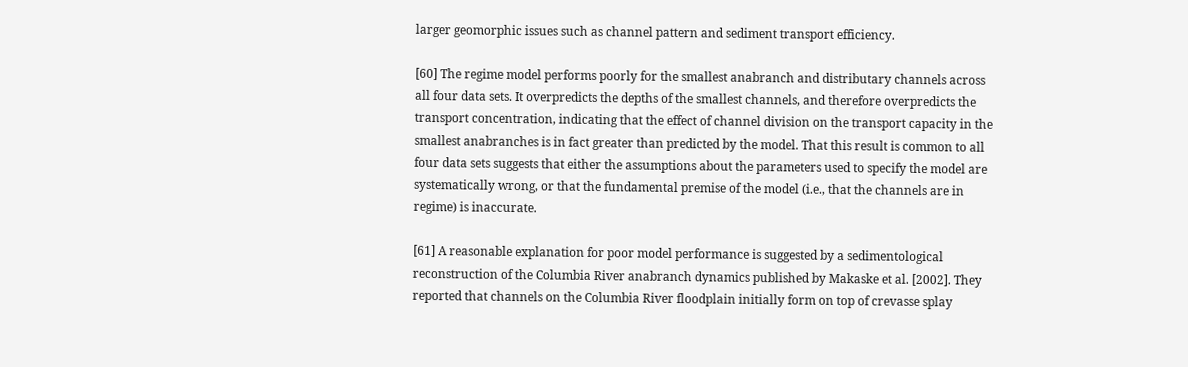larger geomorphic issues such as channel pattern and sediment transport efficiency.

[60] The regime model performs poorly for the smallest anabranch and distributary channels across all four data sets. It overpredicts the depths of the smallest channels, and therefore overpredicts the transport concentration, indicating that the effect of channel division on the transport capacity in the smallest anabranches is in fact greater than predicted by the model. That this result is common to all four data sets suggests that either the assumptions about the parameters used to specify the model are systematically wrong, or that the fundamental premise of the model (i.e., that the channels are in regime) is inaccurate.

[61] A reasonable explanation for poor model performance is suggested by a sedimentological reconstruction of the Columbia River anabranch dynamics published by Makaske et al. [2002]. They reported that channels on the Columbia River floodplain initially form on top of crevasse splay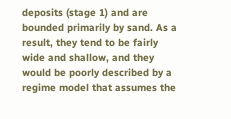deposits (stage 1) and are bounded primarily by sand. As a result, they tend to be fairly wide and shallow, and they would be poorly described by a regime model that assumes the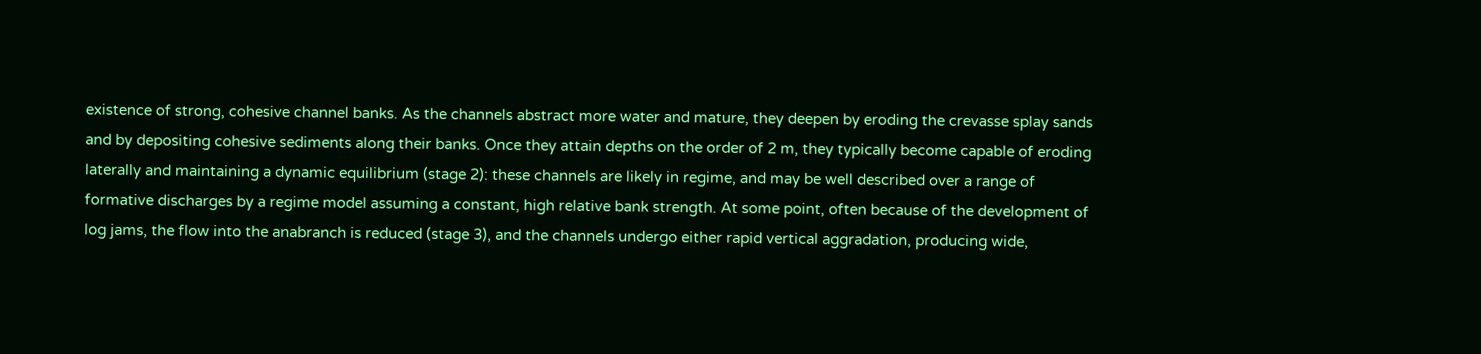existence of strong, cohesive channel banks. As the channels abstract more water and mature, they deepen by eroding the crevasse splay sands and by depositing cohesive sediments along their banks. Once they attain depths on the order of 2 m, they typically become capable of eroding laterally and maintaining a dynamic equilibrium (stage 2): these channels are likely in regime, and may be well described over a range of formative discharges by a regime model assuming a constant, high relative bank strength. At some point, often because of the development of log jams, the flow into the anabranch is reduced (stage 3), and the channels undergo either rapid vertical aggradation, producing wide,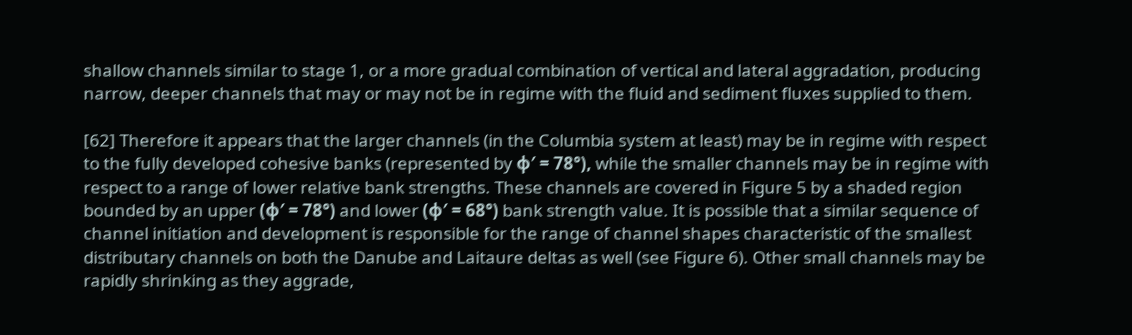shallow channels similar to stage 1, or a more gradual combination of vertical and lateral aggradation, producing narrow, deeper channels that may or may not be in regime with the fluid and sediment fluxes supplied to them.

[62] Therefore it appears that the larger channels (in the Columbia system at least) may be in regime with respect to the fully developed cohesive banks (represented by ϕ′ = 78°), while the smaller channels may be in regime with respect to a range of lower relative bank strengths. These channels are covered in Figure 5 by a shaded region bounded by an upper (ϕ′ = 78°) and lower (ϕ′ = 68°) bank strength value. It is possible that a similar sequence of channel initiation and development is responsible for the range of channel shapes characteristic of the smallest distributary channels on both the Danube and Laitaure deltas as well (see Figure 6). Other small channels may be rapidly shrinking as they aggrade,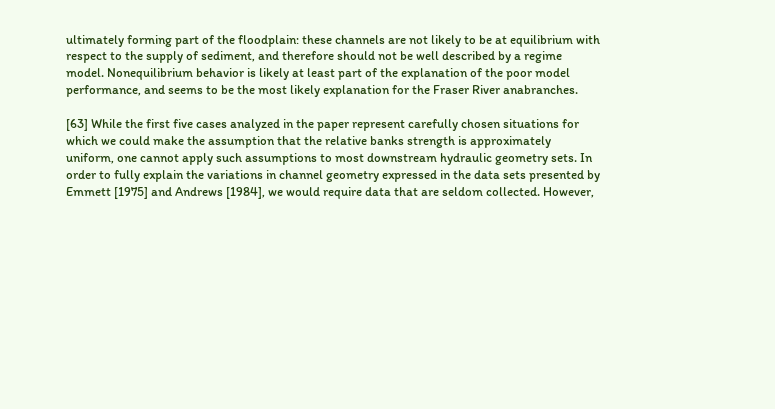ultimately forming part of the floodplain: these channels are not likely to be at equilibrium with respect to the supply of sediment, and therefore should not be well described by a regime model. Nonequilibrium behavior is likely at least part of the explanation of the poor model performance, and seems to be the most likely explanation for the Fraser River anabranches.

[63] While the first five cases analyzed in the paper represent carefully chosen situations for which we could make the assumption that the relative banks strength is approximately uniform, one cannot apply such assumptions to most downstream hydraulic geometry sets. In order to fully explain the variations in channel geometry expressed in the data sets presented by Emmett [1975] and Andrews [1984], we would require data that are seldom collected. However,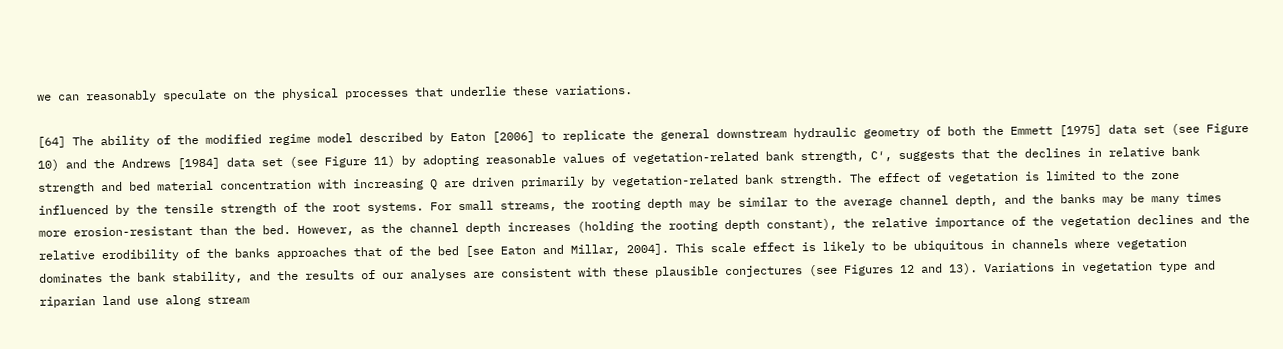we can reasonably speculate on the physical processes that underlie these variations.

[64] The ability of the modified regime model described by Eaton [2006] to replicate the general downstream hydraulic geometry of both the Emmett [1975] data set (see Figure 10) and the Andrews [1984] data set (see Figure 11) by adopting reasonable values of vegetation-related bank strength, C′, suggests that the declines in relative bank strength and bed material concentration with increasing Q are driven primarily by vegetation-related bank strength. The effect of vegetation is limited to the zone influenced by the tensile strength of the root systems. For small streams, the rooting depth may be similar to the average channel depth, and the banks may be many times more erosion-resistant than the bed. However, as the channel depth increases (holding the rooting depth constant), the relative importance of the vegetation declines and the relative erodibility of the banks approaches that of the bed [see Eaton and Millar, 2004]. This scale effect is likely to be ubiquitous in channels where vegetation dominates the bank stability, and the results of our analyses are consistent with these plausible conjectures (see Figures 12 and 13). Variations in vegetation type and riparian land use along stream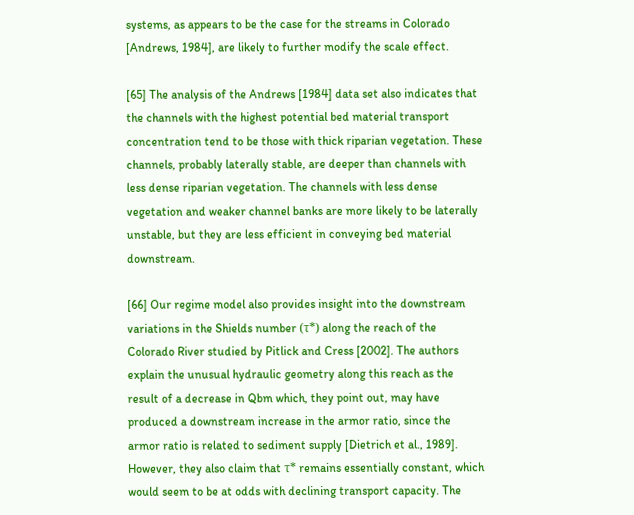systems, as appears to be the case for the streams in Colorado [Andrews, 1984], are likely to further modify the scale effect.

[65] The analysis of the Andrews [1984] data set also indicates that the channels with the highest potential bed material transport concentration tend to be those with thick riparian vegetation. These channels, probably laterally stable, are deeper than channels with less dense riparian vegetation. The channels with less dense vegetation and weaker channel banks are more likely to be laterally unstable, but they are less efficient in conveying bed material downstream.

[66] Our regime model also provides insight into the downstream variations in the Shields number (τ*) along the reach of the Colorado River studied by Pitlick and Cress [2002]. The authors explain the unusual hydraulic geometry along this reach as the result of a decrease in Qbm which, they point out, may have produced a downstream increase in the armor ratio, since the armor ratio is related to sediment supply [Dietrich et al., 1989]. However, they also claim that τ* remains essentially constant, which would seem to be at odds with declining transport capacity. The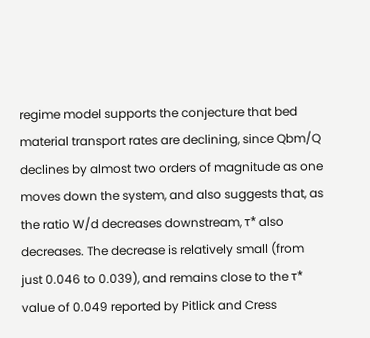regime model supports the conjecture that bed material transport rates are declining, since Qbm/Q declines by almost two orders of magnitude as one moves down the system, and also suggests that, as the ratio W/d decreases downstream, τ* also decreases. The decrease is relatively small (from just 0.046 to 0.039), and remains close to the τ* value of 0.049 reported by Pitlick and Cress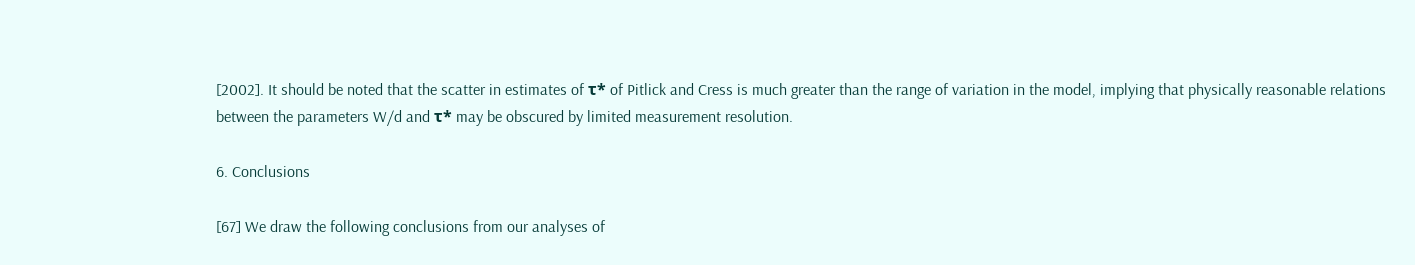[2002]. It should be noted that the scatter in estimates of τ* of Pitlick and Cress is much greater than the range of variation in the model, implying that physically reasonable relations between the parameters W/d and τ* may be obscured by limited measurement resolution.

6. Conclusions

[67] We draw the following conclusions from our analyses of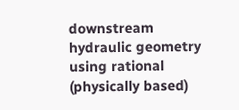downstream hydraulic geometry using rational (physically based)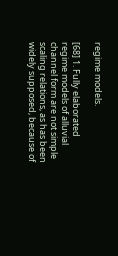regime models.

[68] 1. Fully elaborated regime models of alluvial channel form are not simple scaling relations, as has been widely supposed, because of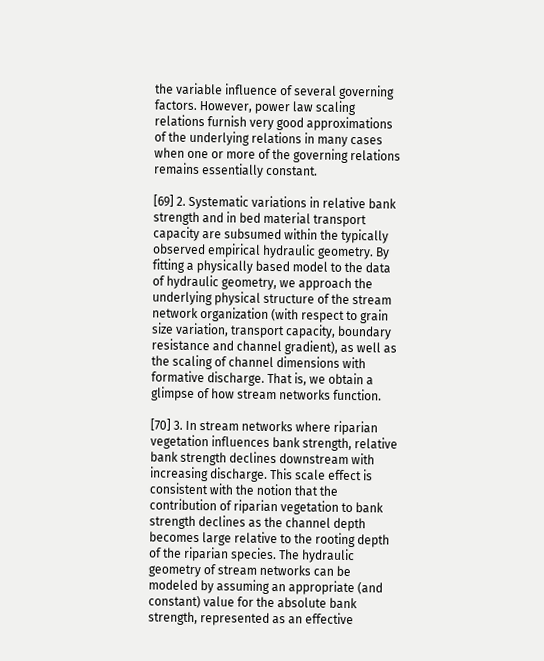the variable influence of several governing factors. However, power law scaling relations furnish very good approximations of the underlying relations in many cases when one or more of the governing relations remains essentially constant.

[69] 2. Systematic variations in relative bank strength and in bed material transport capacity are subsumed within the typically observed empirical hydraulic geometry. By fitting a physically based model to the data of hydraulic geometry, we approach the underlying physical structure of the stream network organization (with respect to grain size variation, transport capacity, boundary resistance and channel gradient), as well as the scaling of channel dimensions with formative discharge. That is, we obtain a glimpse of how stream networks function.

[70] 3. In stream networks where riparian vegetation influences bank strength, relative bank strength declines downstream with increasing discharge. This scale effect is consistent with the notion that the contribution of riparian vegetation to bank strength declines as the channel depth becomes large relative to the rooting depth of the riparian species. The hydraulic geometry of stream networks can be modeled by assuming an appropriate (and constant) value for the absolute bank strength, represented as an effective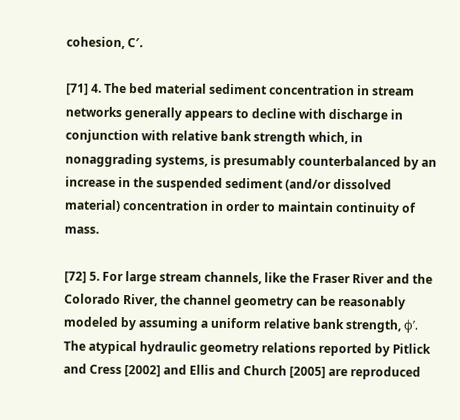cohesion, C′.

[71] 4. The bed material sediment concentration in stream networks generally appears to decline with discharge in conjunction with relative bank strength which, in nonaggrading systems, is presumably counterbalanced by an increase in the suspended sediment (and/or dissolved material) concentration in order to maintain continuity of mass.

[72] 5. For large stream channels, like the Fraser River and the Colorado River, the channel geometry can be reasonably modeled by assuming a uniform relative bank strength, ϕ′. The atypical hydraulic geometry relations reported by Pitlick and Cress [2002] and Ellis and Church [2005] are reproduced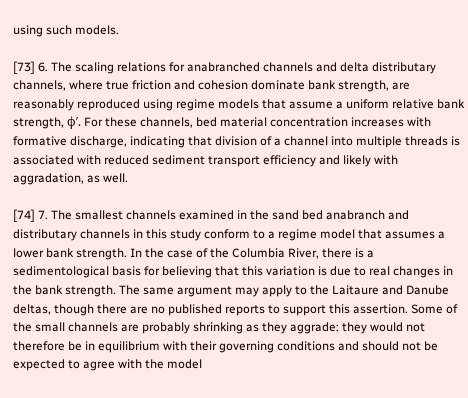using such models.

[73] 6. The scaling relations for anabranched channels and delta distributary channels, where true friction and cohesion dominate bank strength, are reasonably reproduced using regime models that assume a uniform relative bank strength, ϕ′. For these channels, bed material concentration increases with formative discharge, indicating that division of a channel into multiple threads is associated with reduced sediment transport efficiency and likely with aggradation, as well.

[74] 7. The smallest channels examined in the sand bed anabranch and distributary channels in this study conform to a regime model that assumes a lower bank strength. In the case of the Columbia River, there is a sedimentological basis for believing that this variation is due to real changes in the bank strength. The same argument may apply to the Laitaure and Danube deltas, though there are no published reports to support this assertion. Some of the small channels are probably shrinking as they aggrade: they would not therefore be in equilibrium with their governing conditions and should not be expected to agree with the model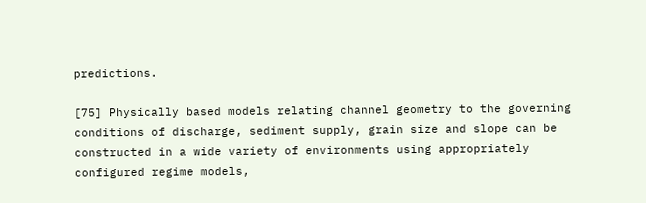predictions.

[75] Physically based models relating channel geometry to the governing conditions of discharge, sediment supply, grain size and slope can be constructed in a wide variety of environments using appropriately configured regime models,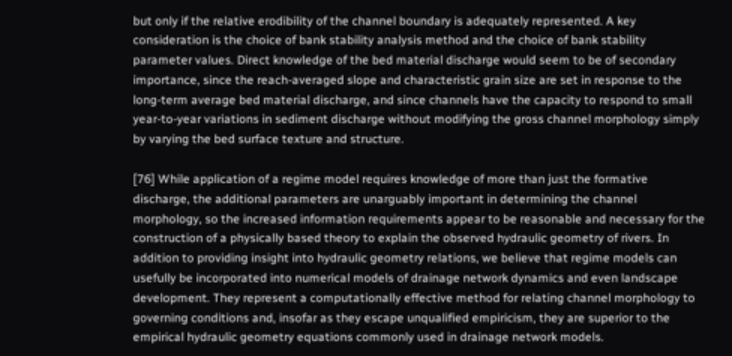but only if the relative erodibility of the channel boundary is adequately represented. A key consideration is the choice of bank stability analysis method and the choice of bank stability parameter values. Direct knowledge of the bed material discharge would seem to be of secondary importance, since the reach-averaged slope and characteristic grain size are set in response to the long-term average bed material discharge, and since channels have the capacity to respond to small year-to-year variations in sediment discharge without modifying the gross channel morphology simply by varying the bed surface texture and structure.

[76] While application of a regime model requires knowledge of more than just the formative discharge, the additional parameters are unarguably important in determining the channel morphology, so the increased information requirements appear to be reasonable and necessary for the construction of a physically based theory to explain the observed hydraulic geometry of rivers. In addition to providing insight into hydraulic geometry relations, we believe that regime models can usefully be incorporated into numerical models of drainage network dynamics and even landscape development. They represent a computationally effective method for relating channel morphology to governing conditions and, insofar as they escape unqualified empiricism, they are superior to the empirical hydraulic geometry equations commonly used in drainage network models.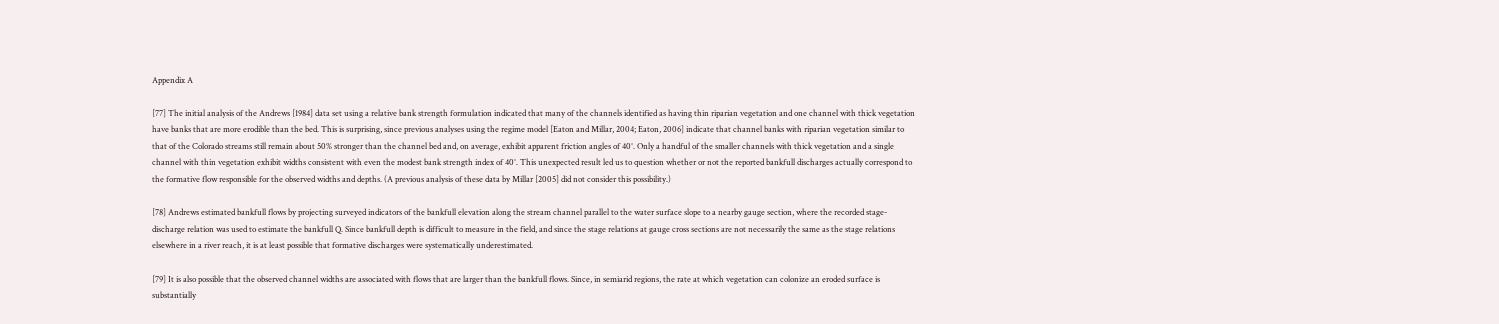Appendix A

[77] The initial analysis of the Andrews [1984] data set using a relative bank strength formulation indicated that many of the channels identified as having thin riparian vegetation and one channel with thick vegetation have banks that are more erodible than the bed. This is surprising, since previous analyses using the regime model [Eaton and Millar, 2004; Eaton, 2006] indicate that channel banks with riparian vegetation similar to that of the Colorado streams still remain about 50% stronger than the channel bed and, on average, exhibit apparent friction angles of 40°. Only a handful of the smaller channels with thick vegetation and a single channel with thin vegetation exhibit widths consistent with even the modest bank strength index of 40°. This unexpected result led us to question whether or not the reported bankfull discharges actually correspond to the formative flow responsible for the observed widths and depths. (A previous analysis of these data by Millar [2005] did not consider this possibility.)

[78] Andrews estimated bankfull flows by projecting surveyed indicators of the bankfull elevation along the stream channel parallel to the water surface slope to a nearby gauge section, where the recorded stage-discharge relation was used to estimate the bankfull Q. Since bankfull depth is difficult to measure in the field, and since the stage relations at gauge cross sections are not necessarily the same as the stage relations elsewhere in a river reach, it is at least possible that formative discharges were systematically underestimated.

[79] It is also possible that the observed channel widths are associated with flows that are larger than the bankfull flows. Since, in semiarid regions, the rate at which vegetation can colonize an eroded surface is substantially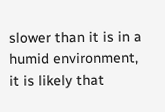slower than it is in a humid environment, it is likely that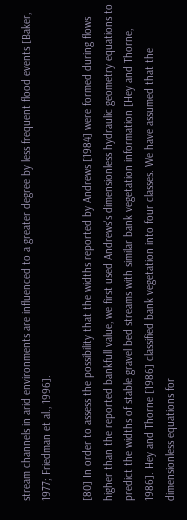stream channels in arid environments are influenced to a greater degree by less frequent flood events [Baker, 1977; Friedman et al., 1996].

[80] In order to assess the possibility that the widths reported by Andrews [1984] were formed during flows higher than the reported bankfull value, we first used Andrews's dimensionless hydraulic geometry equations to predict the widths of stable gravel bed streams with similar bank vegetation information [Hey and Thorne, 1986]. Hey and Thorne [1986] classified bank vegetation into four classes. We have assumed that the dimensionless equations for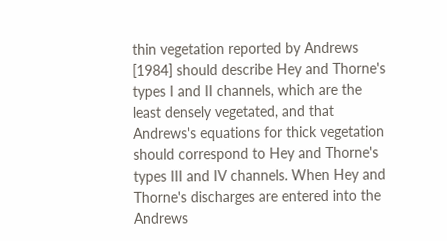thin vegetation reported by Andrews [1984] should describe Hey and Thorne's types I and II channels, which are the least densely vegetated, and that Andrews's equations for thick vegetation should correspond to Hey and Thorne's types III and IV channels. When Hey and Thorne's discharges are entered into the Andrews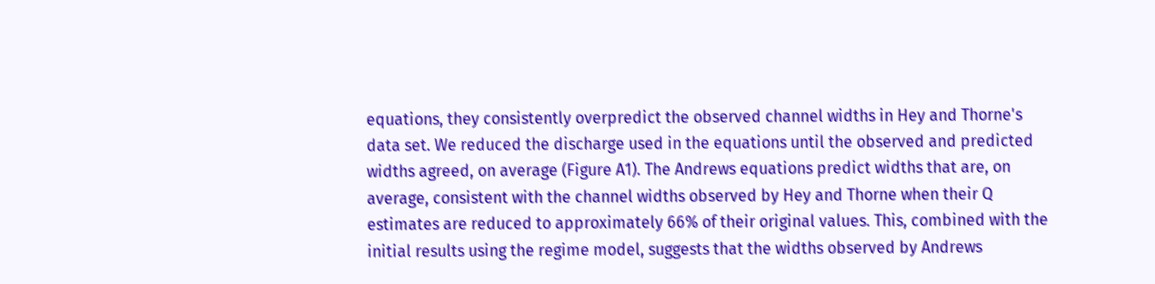equations, they consistently overpredict the observed channel widths in Hey and Thorne's data set. We reduced the discharge used in the equations until the observed and predicted widths agreed, on average (Figure A1). The Andrews equations predict widths that are, on average, consistent with the channel widths observed by Hey and Thorne when their Q estimates are reduced to approximately 66% of their original values. This, combined with the initial results using the regime model, suggests that the widths observed by Andrews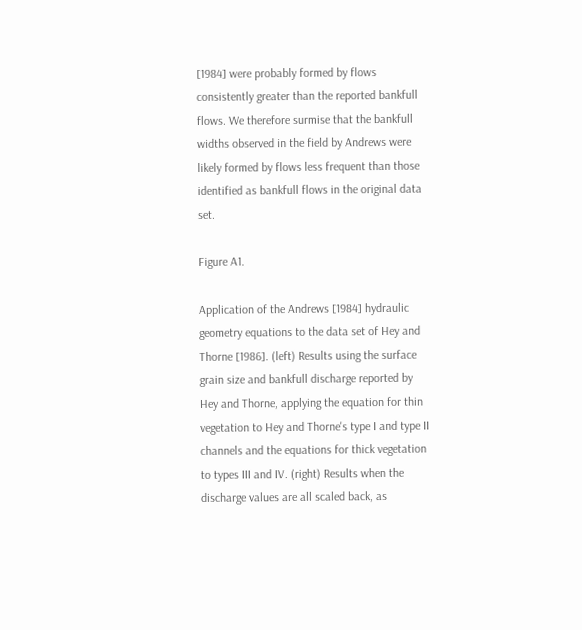[1984] were probably formed by flows consistently greater than the reported bankfull flows. We therefore surmise that the bankfull widths observed in the field by Andrews were likely formed by flows less frequent than those identified as bankfull flows in the original data set.

Figure A1.

Application of the Andrews [1984] hydraulic geometry equations to the data set of Hey and Thorne [1986]. (left) Results using the surface grain size and bankfull discharge reported by Hey and Thorne, applying the equation for thin vegetation to Hey and Thorne's type I and type II channels and the equations for thick vegetation to types III and IV. (right) Results when the discharge values are all scaled back, as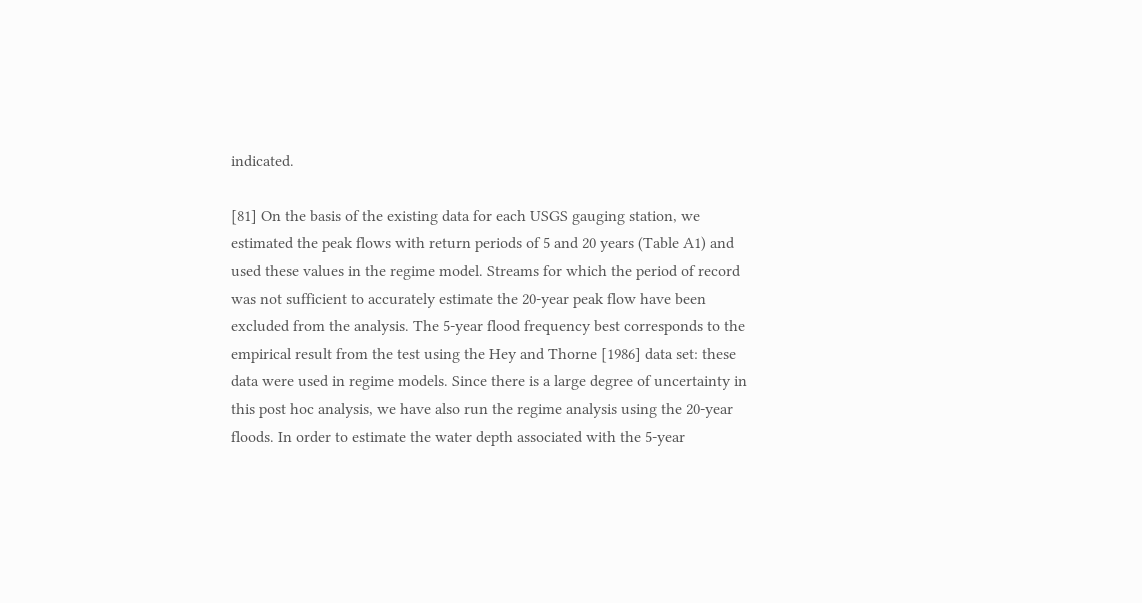indicated.

[81] On the basis of the existing data for each USGS gauging station, we estimated the peak flows with return periods of 5 and 20 years (Table A1) and used these values in the regime model. Streams for which the period of record was not sufficient to accurately estimate the 20-year peak flow have been excluded from the analysis. The 5-year flood frequency best corresponds to the empirical result from the test using the Hey and Thorne [1986] data set: these data were used in regime models. Since there is a large degree of uncertainty in this post hoc analysis, we have also run the regime analysis using the 20-year floods. In order to estimate the water depth associated with the 5-year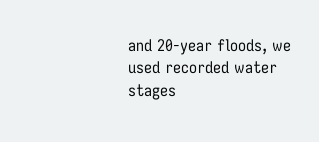and 20-year floods, we used recorded water stages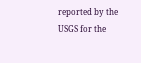reported by the USGS for the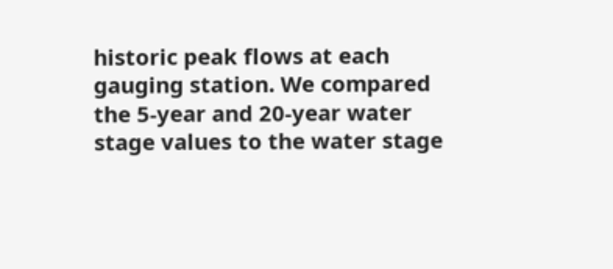historic peak flows at each gauging station. We compared the 5-year and 20-year water stage values to the water stage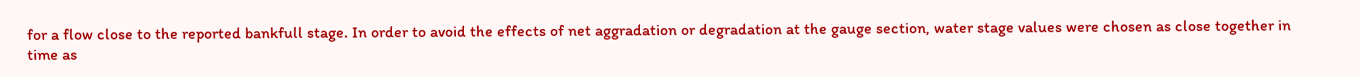for a flow close to the reported bankfull stage. In order to avoid the effects of net aggradation or degradation at the gauge section, water stage values were chosen as close together in time as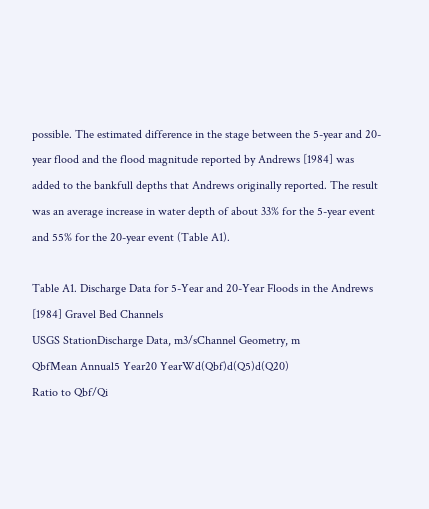possible. The estimated difference in the stage between the 5-year and 20-year flood and the flood magnitude reported by Andrews [1984] was added to the bankfull depths that Andrews originally reported. The result was an average increase in water depth of about 33% for the 5-year event and 55% for the 20-year event (Table A1).

Table A1. Discharge Data for 5-Year and 20-Year Floods in the Andrews [1984] Gravel Bed Channels
USGS StationDischarge Data, m3/sChannel Geometry, m
QbfMean Annual5 Year20 YearWd(Qbf)d(Q5)d(Q20)
Ratio to Qbf/Qi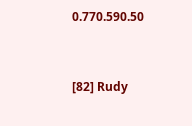0.770.590.50


[82] Rudy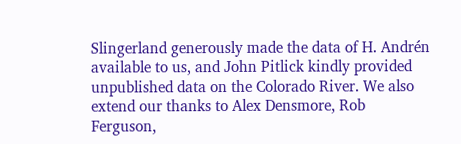Slingerland generously made the data of H. Andrén available to us, and John Pitlick kindly provided unpublished data on the Colorado River. We also extend our thanks to Alex Densmore, Rob Ferguson,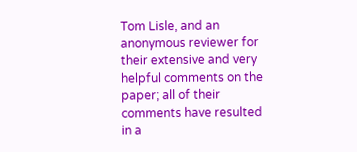Tom Lisle, and an anonymous reviewer for their extensive and very helpful comments on the paper; all of their comments have resulted in a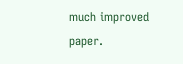much improved paper.